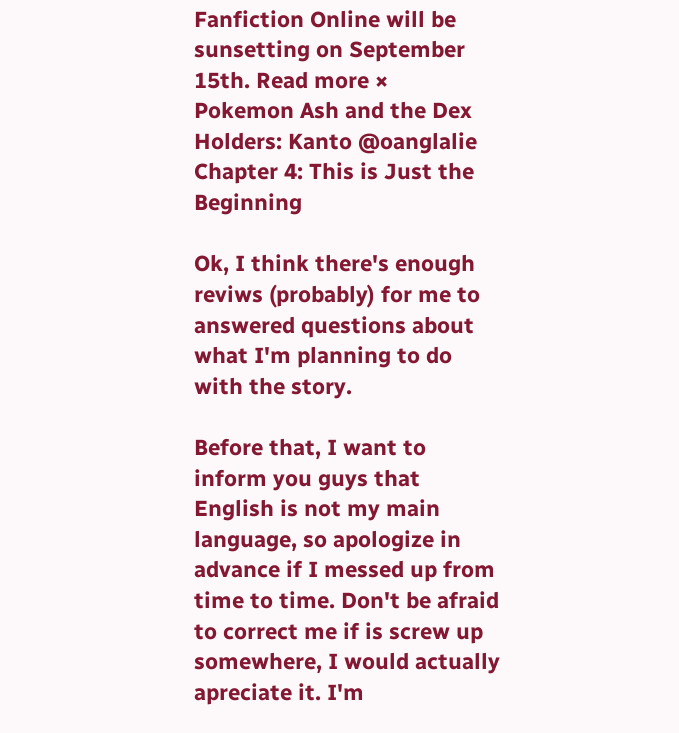Fanfiction Online will be sunsetting on September 15th. Read more ×
Pokemon Ash and the Dex Holders: Kanto @oanglalie
Chapter 4: This is Just the Beginning

Ok, I think there's enough reviws (probably) for me to answered questions about what I'm planning to do with the story.

Before that, I want to inform you guys that English is not my main language, so apologize in advance if I messed up from time to time. Don't be afraid to correct me if is screw up somewhere, I would actually apreciate it. I'm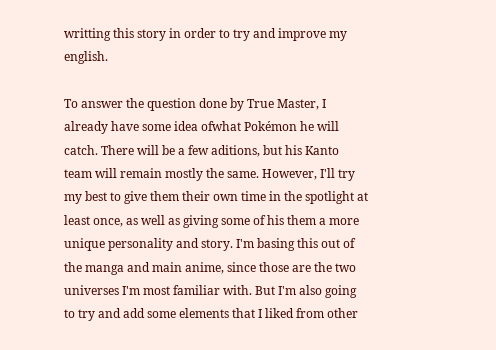writting this story in order to try and improve my english.

To answer the question done by True Master, I already have some idea ofwhat Pokémon he will catch. There will be a few aditions, but his Kanto team will remain mostly the same. However, I'll try my best to give them their own time in the spotlight at least once, as well as giving some of his them a more unique personality and story. I'm basing this out of the manga and main anime, since those are the two universes I'm most familiar with. But I'm also going to try and add some elements that I liked from other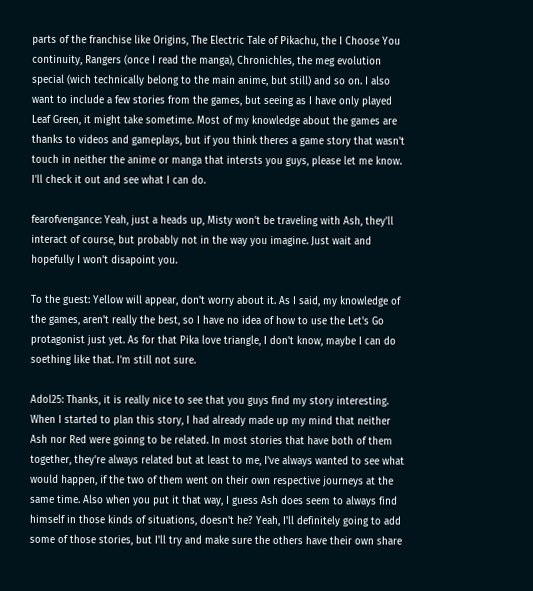parts of the franchise like Origins, The Electric Tale of Pikachu, the I Choose You continuity, Rangers (once I read the manga), Chronichles, the meg evolution special (wich technically belong to the main anime, but still) and so on. I also want to include a few stories from the games, but seeing as I have only played Leaf Green, it might take sometime. Most of my knowledge about the games are thanks to videos and gameplays, but if you think theres a game story that wasn't touch in neither the anime or manga that intersts you guys, please let me know. I'll check it out and see what I can do.

fearofvengance: Yeah, just a heads up, Misty won't be traveling with Ash, they'll interact of course, but probably not in the way you imagine. Just wait and hopefully I won't disapoint you.

To the guest: Yellow will appear, don't worry about it. As I said, my knowledge of the games, aren't really the best, so I have no idea of how to use the Let's Go protagonist just yet. As for that Pika love triangle, I don't know, maybe I can do soething like that. I'm still not sure.

Adol25: Thanks, it is really nice to see that you guys find my story interesting. When I started to plan this story, I had already made up my mind that neither Ash nor Red were goinng to be related. In most stories that have both of them together, they're always related but at least to me, I've always wanted to see what would happen, if the two of them went on their own respective journeys at the same time. Also when you put it that way, I guess Ash does seem to always find himself in those kinds of situations, doesn't he? Yeah, I'll definitely going to add some of those stories, but I'll try and make sure the others have their own share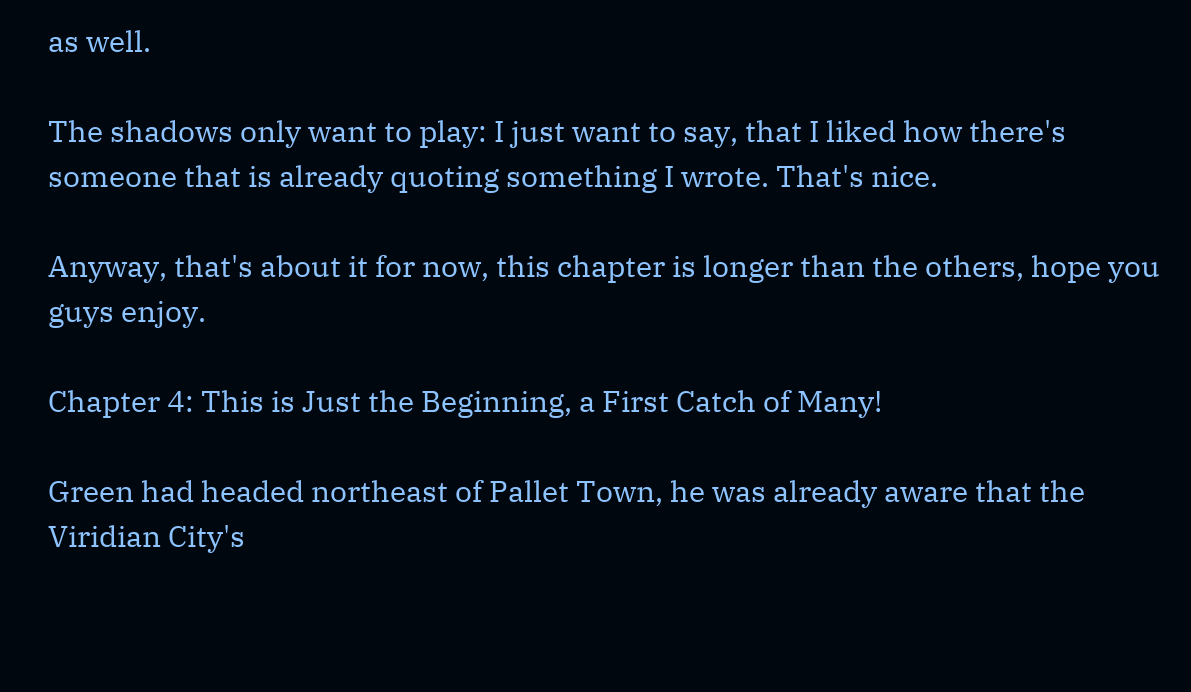as well.

The shadows only want to play: I just want to say, that I liked how there's someone that is already quoting something I wrote. That's nice.

Anyway, that's about it for now, this chapter is longer than the others, hope you guys enjoy.

Chapter 4: This is Just the Beginning, a First Catch of Many!

Green had headed northeast of Pallet Town, he was already aware that the Viridian City's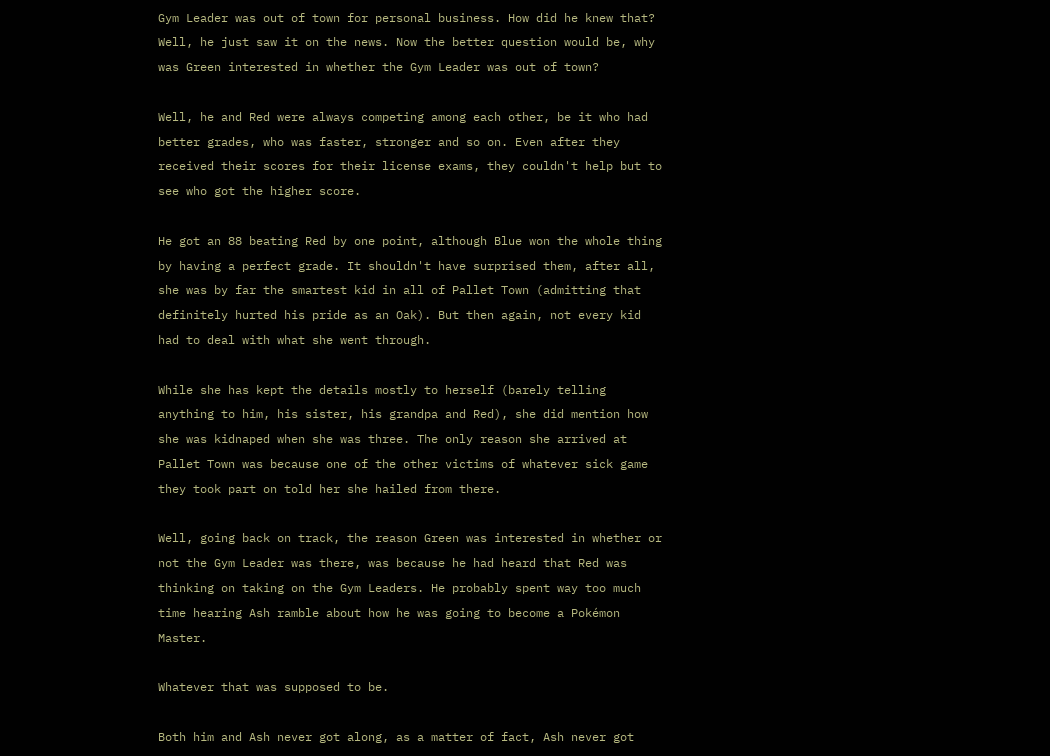Gym Leader was out of town for personal business. How did he knew that? Well, he just saw it on the news. Now the better question would be, why was Green interested in whether the Gym Leader was out of town?

Well, he and Red were always competing among each other, be it who had better grades, who was faster, stronger and so on. Even after they received their scores for their license exams, they couldn't help but to see who got the higher score.

He got an 88 beating Red by one point, although Blue won the whole thing by having a perfect grade. It shouldn't have surprised them, after all, she was by far the smartest kid in all of Pallet Town (admitting that definitely hurted his pride as an Oak). But then again, not every kid had to deal with what she went through.

While she has kept the details mostly to herself (barely telling anything to him, his sister, his grandpa and Red), she did mention how she was kidnaped when she was three. The only reason she arrived at Pallet Town was because one of the other victims of whatever sick game they took part on told her she hailed from there.

Well, going back on track, the reason Green was interested in whether or not the Gym Leader was there, was because he had heard that Red was thinking on taking on the Gym Leaders. He probably spent way too much time hearing Ash ramble about how he was going to become a Pokémon Master.

Whatever that was supposed to be.

Both him and Ash never got along, as a matter of fact, Ash never got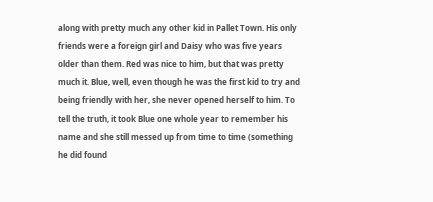along with pretty much any other kid in Pallet Town. His only friends were a foreign girl and Daisy who was five years older than them. Red was nice to him, but that was pretty much it. Blue, well, even though he was the first kid to try and being friendly with her, she never opened herself to him. To tell the truth, it took Blue one whole year to remember his name and she still messed up from time to time (something he did found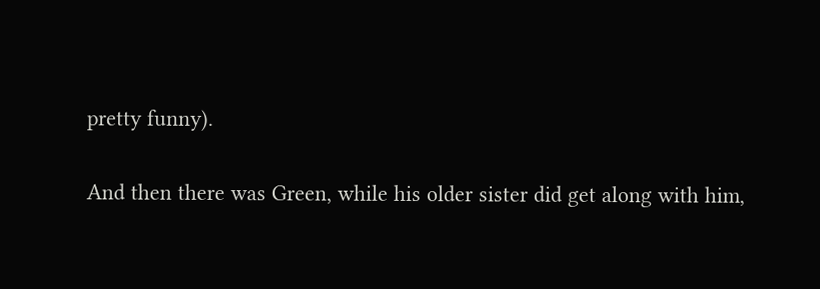pretty funny).

And then there was Green, while his older sister did get along with him,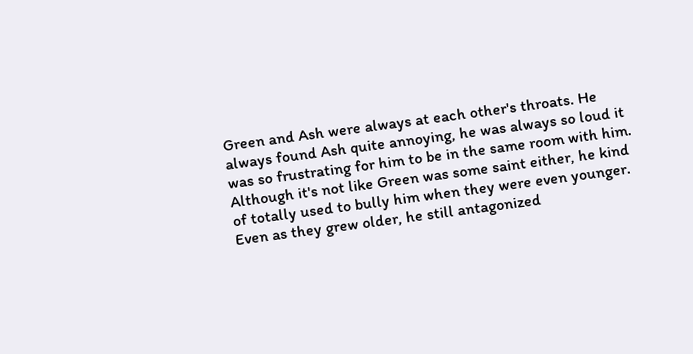Green and Ash were always at each other's throats. He always found Ash quite annoying, he was always so loud it was so frustrating for him to be in the same room with him. Although it's not like Green was some saint either, he kind of totally used to bully him when they were even younger. Even as they grew older, he still antagonized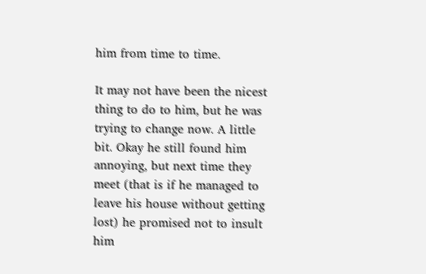him from time to time.

It may not have been the nicest thing to do to him, but he was trying to change now. A little bit. Okay he still found him annoying, but next time they meet (that is if he managed to leave his house without getting lost) he promised not to insult him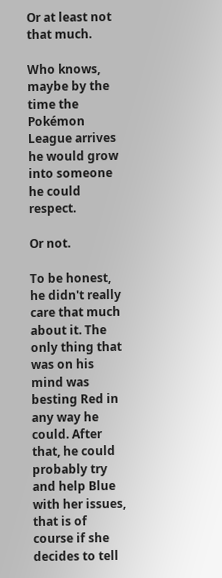Or at least not that much.

Who knows, maybe by the time the Pokémon League arrives he would grow into someone he could respect.

Or not.

To be honest, he didn't really care that much about it. The only thing that was on his mind was besting Red in any way he could. After that, he could probably try and help Blue with her issues, that is of course if she decides to tell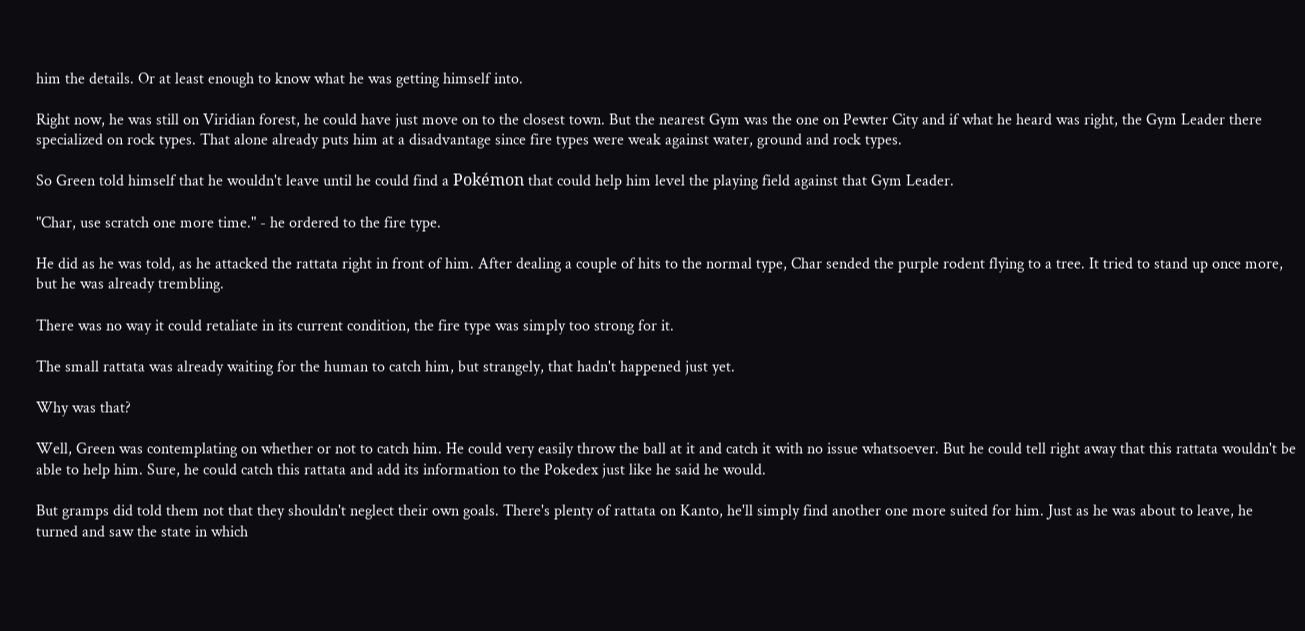him the details. Or at least enough to know what he was getting himself into.

Right now, he was still on Viridian forest, he could have just move on to the closest town. But the nearest Gym was the one on Pewter City and if what he heard was right, the Gym Leader there specialized on rock types. That alone already puts him at a disadvantage since fire types were weak against water, ground and rock types.

So Green told himself that he wouldn't leave until he could find a Pokémon that could help him level the playing field against that Gym Leader.

"Char, use scratch one more time." - he ordered to the fire type.

He did as he was told, as he attacked the rattata right in front of him. After dealing a couple of hits to the normal type, Char sended the purple rodent flying to a tree. It tried to stand up once more, but he was already trembling.

There was no way it could retaliate in its current condition, the fire type was simply too strong for it.

The small rattata was already waiting for the human to catch him, but strangely, that hadn't happened just yet.

Why was that?

Well, Green was contemplating on whether or not to catch him. He could very easily throw the ball at it and catch it with no issue whatsoever. But he could tell right away that this rattata wouldn't be able to help him. Sure, he could catch this rattata and add its information to the Pokedex just like he said he would.

But gramps did told them not that they shouldn't neglect their own goals. There's plenty of rattata on Kanto, he'll simply find another one more suited for him. Just as he was about to leave, he turned and saw the state in which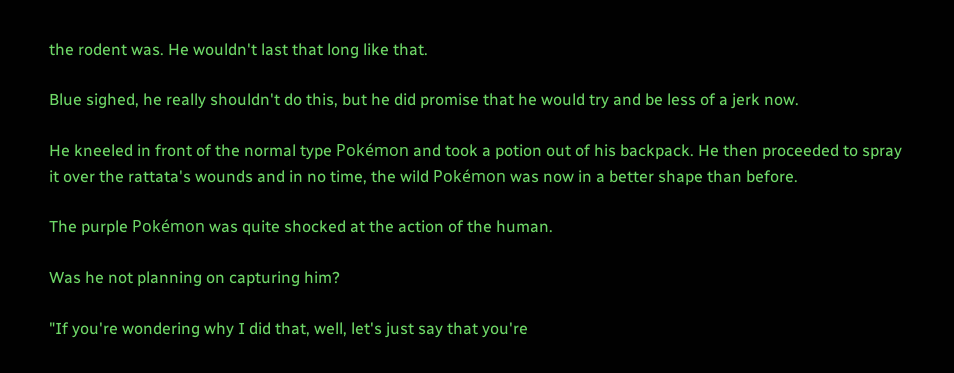the rodent was. He wouldn't last that long like that.

Blue sighed, he really shouldn't do this, but he did promise that he would try and be less of a jerk now.

He kneeled in front of the normal type Pokémon and took a potion out of his backpack. He then proceeded to spray it over the rattata's wounds and in no time, the wild Pokémon was now in a better shape than before.

The purple Pokémon was quite shocked at the action of the human.

Was he not planning on capturing him?

"If you're wondering why I did that, well, let's just say that you're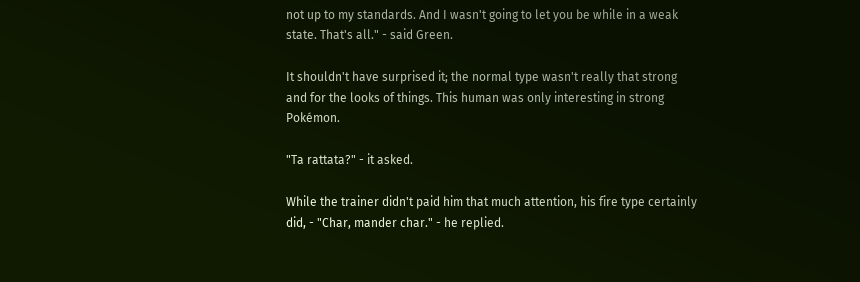not up to my standards. And I wasn't going to let you be while in a weak state. That's all." - said Green.

It shouldn't have surprised it; the normal type wasn't really that strong and for the looks of things. This human was only interesting in strong Pokémon.

"Ta rattata?" - it asked.

While the trainer didn't paid him that much attention, his fire type certainly did, - "Char, mander char." - he replied.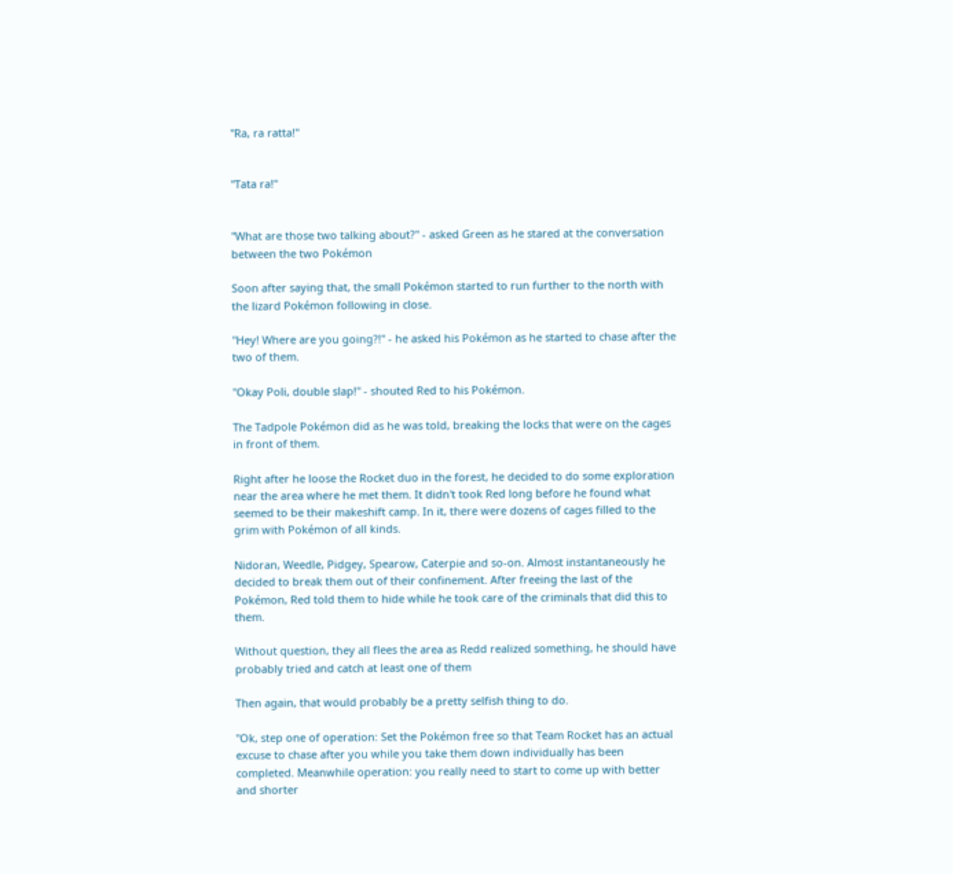"Ra, ra ratta!"


"Tata ra!"


"What are those two talking about?" - asked Green as he stared at the conversation between the two Pokémon

Soon after saying that, the small Pokémon started to run further to the north with the lizard Pokémon following in close.

"Hey! Where are you going?!" - he asked his Pokémon as he started to chase after the two of them.

"Okay Poli, double slap!" - shouted Red to his Pokémon.

The Tadpole Pokémon did as he was told, breaking the locks that were on the cages in front of them.

Right after he loose the Rocket duo in the forest, he decided to do some exploration near the area where he met them. It didn't took Red long before he found what seemed to be their makeshift camp. In it, there were dozens of cages filled to the grim with Pokémon of all kinds.

Nidoran, Weedle, Pidgey, Spearow, Caterpie and so-on. Almost instantaneously he decided to break them out of their confinement. After freeing the last of the Pokémon, Red told them to hide while he took care of the criminals that did this to them.

Without question, they all flees the area as Redd realized something, he should have probably tried and catch at least one of them

Then again, that would probably be a pretty selfish thing to do.

"Ok, step one of operation: Set the Pokémon free so that Team Rocket has an actual excuse to chase after you while you take them down individually has been completed. Meanwhile operation: you really need to start to come up with better and shorter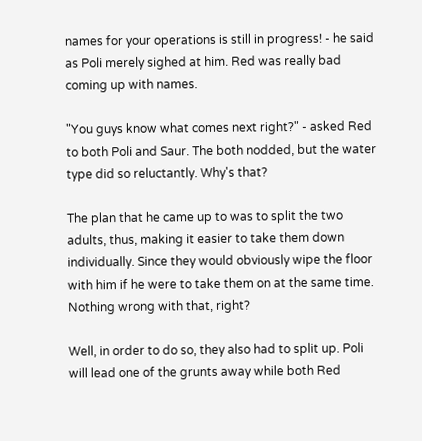names for your operations is still in progress! - he said as Poli merely sighed at him. Red was really bad coming up with names.

"You guys know what comes next right?" - asked Red to both Poli and Saur. The both nodded, but the water type did so reluctantly. Why's that?

The plan that he came up to was to split the two adults, thus, making it easier to take them down individually. Since they would obviously wipe the floor with him if he were to take them on at the same time. Nothing wrong with that, right?

Well, in order to do so, they also had to split up. Poli will lead one of the grunts away while both Red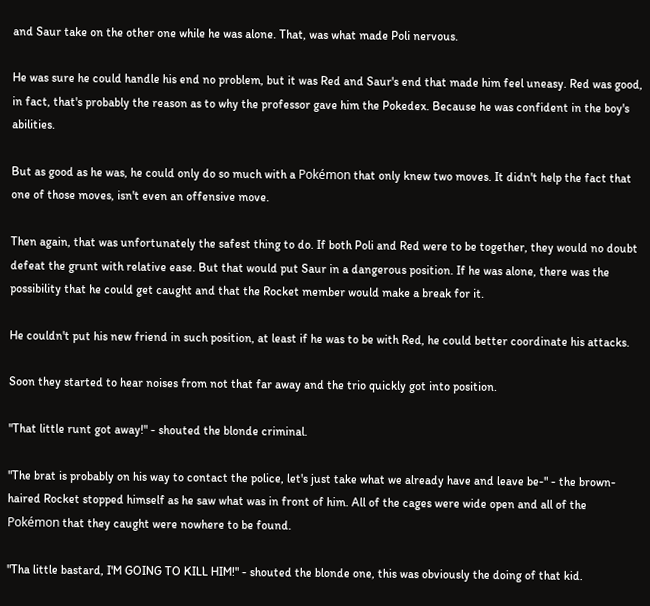and Saur take on the other one while he was alone. That, was what made Poli nervous.

He was sure he could handle his end no problem, but it was Red and Saur's end that made him feel uneasy. Red was good, in fact, that's probably the reason as to why the professor gave him the Pokedex. Because he was confident in the boy's abilities.

But as good as he was, he could only do so much with a Pokémon that only knew two moves. It didn't help the fact that one of those moves, isn't even an offensive move.

Then again, that was unfortunately the safest thing to do. If both Poli and Red were to be together, they would no doubt defeat the grunt with relative ease. But that would put Saur in a dangerous position. If he was alone, there was the possibility that he could get caught and that the Rocket member would make a break for it.

He couldn't put his new friend in such position, at least if he was to be with Red, he could better coordinate his attacks.

Soon they started to hear noises from not that far away and the trio quickly got into position.

"That little runt got away!" - shouted the blonde criminal.

"The brat is probably on his way to contact the police, let's just take what we already have and leave be-" - the brown-haired Rocket stopped himself as he saw what was in front of him. All of the cages were wide open and all of the Pokémon that they caught were nowhere to be found.

"Tha little bastard, I'M GOING TO KILL HIM!" - shouted the blonde one, this was obviously the doing of that kid.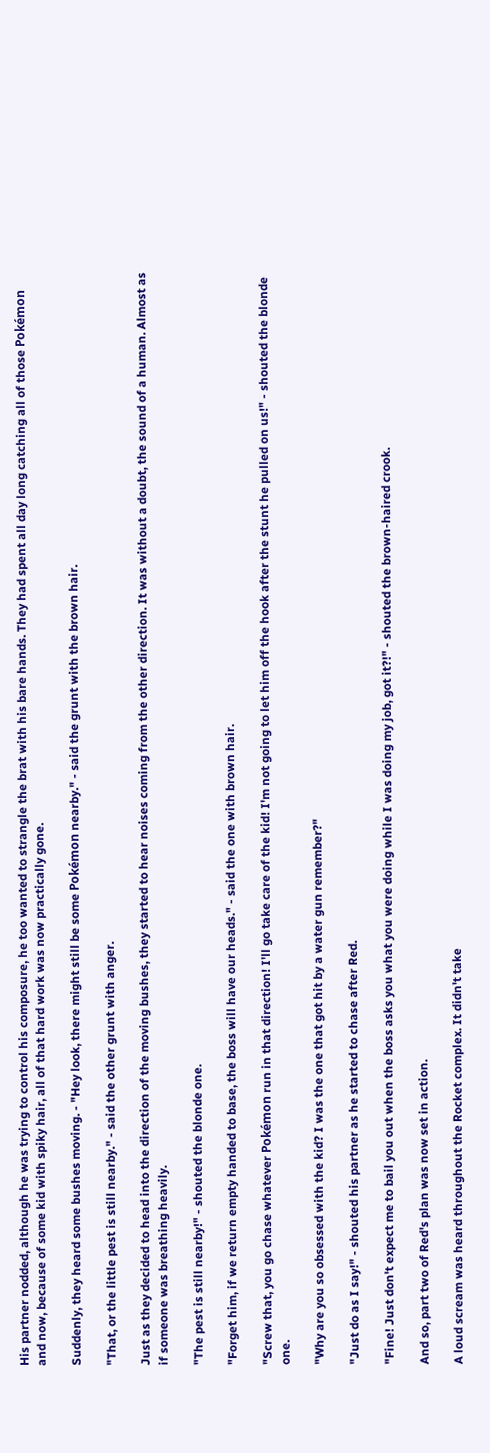His partner nodded, although he was trying to control his composure, he too wanted to strangle the brat with his bare hands. They had spent all day long catching all of those Pokémon and now, because of some kid with spiky hair, all of that hard work was now practically gone.

Suddenly, they heard some bushes moving. - "Hey look, there might still be some Pokémon nearby." - said the grunt with the brown hair.

"That, or the little pest is still nearby." - said the other grunt with anger.

Just as they decided to head into the direction of the moving bushes, they started to hear noises coming from the other direction. It was without a doubt, the sound of a human. Almost as if someone was breathing heavily.

"The pest is still nearby!" - shouted the blonde one.

"Forget him, if we return empty handed to base, the boss will have our heads." - said the one with brown hair.

"Screw that, you go chase whatever Pokémon run in that direction! I'll go take care of the kid! I'm not going to let him off the hook after the stunt he pulled on us!" - shouted the blonde one.

"Why are you so obsessed with the kid? I was the one that got hit by a water gun remember?"

"Just do as I say!" - shouted his partner as he started to chase after Red.

"Fine! Just don't expect me to bail you out when the boss asks you what you were doing while I was doing my job, got it?!" - shouted the brown-haired crook.

And so, part two of Red's plan was now set in action.

A loud scream was heard throughout the Rocket complex. It didn't take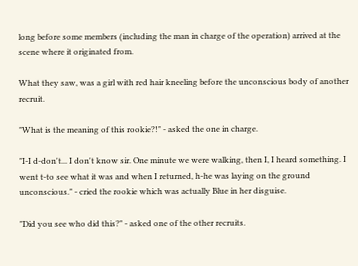long before some members (including the man in charge of the operation) arrived at the scene where it originated from.

What they saw, was a girl with red hair kneeling before the unconscious body of another recruit.

"What is the meaning of this rookie?!" - asked the one in charge.

"I-I d-don't... I don't know sir. One minute we were walking, then I, I heard something. I went t-to see what it was and when I returned, h-he was laying on the ground unconscious." - cried the rookie which was actually Blue in her disguise.

"Did you see who did this?" - asked one of the other recruits.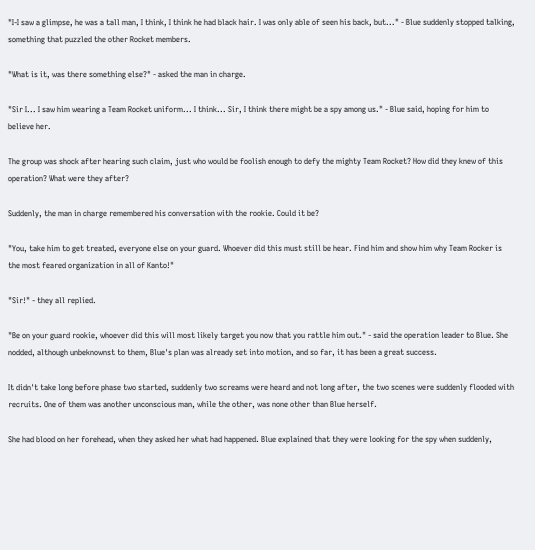"I-I saw a glimpse, he was a tall man, I think, I think he had black hair. I was only able of seen his back, but..." - Blue suddenly stopped talking, something that puzzled the other Rocket members.

"What is it, was there something else?" - asked the man in charge.

"Sir I... I saw him wearing a Team Rocket uniform... I think... Sir, I think there might be a spy among us." - Blue said, hoping for him to believe her.

The group was shock after hearing such claim, just who would be foolish enough to defy the mighty Team Rocket? How did they knew of this operation? What were they after?

Suddenly, the man in charge remembered his conversation with the rookie. Could it be?

"You, take him to get treated, everyone else on your guard. Whoever did this must still be hear. Find him and show him why Team Rocker is the most feared organization in all of Kanto!"

"Sir!" - they all replied.

"Be on your guard rookie, whoever did this will most likely target you now that you rattle him out." - said the operation leader to Blue. She nodded, although unbeknownst to them, Blue's plan was already set into motion, and so far, it has been a great success.

It didn't take long before phase two started, suddenly two screams were heard and not long after, the two scenes were suddenly flooded with recruits. One of them was another unconscious man, while the other, was none other than Blue herself.

She had blood on her forehead, when they asked her what had happened. Blue explained that they were looking for the spy when suddenly,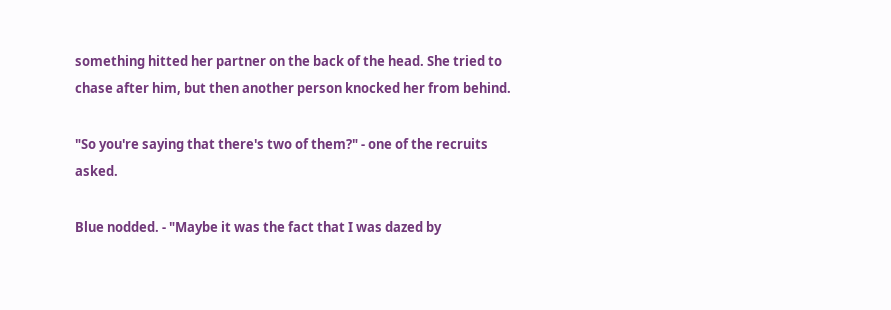something hitted her partner on the back of the head. She tried to chase after him, but then another person knocked her from behind.

"So you're saying that there's two of them?" - one of the recruits asked.

Blue nodded. - "Maybe it was the fact that I was dazed by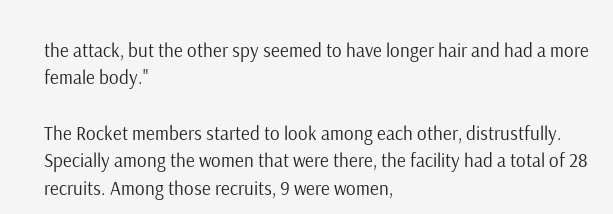the attack, but the other spy seemed to have longer hair and had a more female body."

The Rocket members started to look among each other, distrustfully. Specially among the women that were there, the facility had a total of 28 recruits. Among those recruits, 9 were women,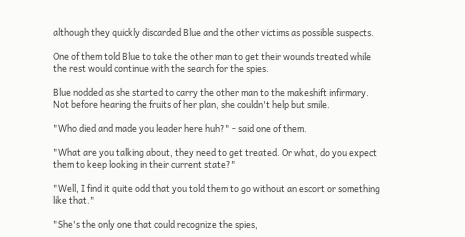although they quickly discarded Blue and the other victims as possible suspects.

One of them told Blue to take the other man to get their wounds treated while the rest would continue with the search for the spies.

Blue nodded as she started to carry the other man to the makeshift infirmary. Not before hearing the fruits of her plan, she couldn't help but smile.

"Who died and made you leader here huh?" - said one of them.

"What are you talking about, they need to get treated. Or what, do you expect them to keep looking in their current state?"

"Well, I find it quite odd that you told them to go without an escort or something like that."

"She's the only one that could recognize the spies,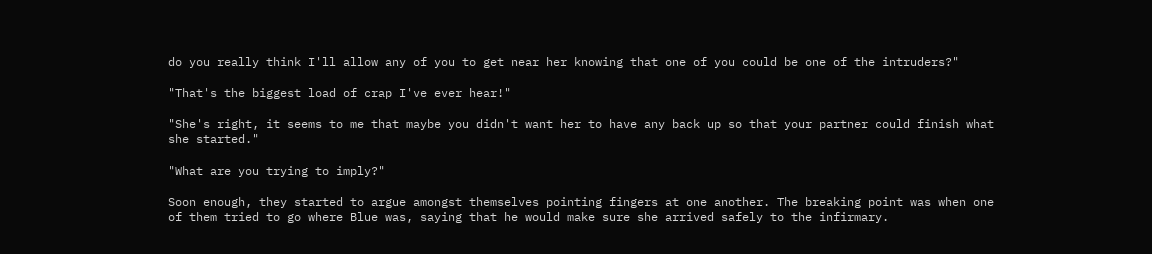do you really think I'll allow any of you to get near her knowing that one of you could be one of the intruders?"

"That's the biggest load of crap I've ever hear!"

"She's right, it seems to me that maybe you didn't want her to have any back up so that your partner could finish what she started."

"What are you trying to imply?"

Soon enough, they started to argue amongst themselves pointing fingers at one another. The breaking point was when one of them tried to go where Blue was, saying that he would make sure she arrived safely to the infirmary.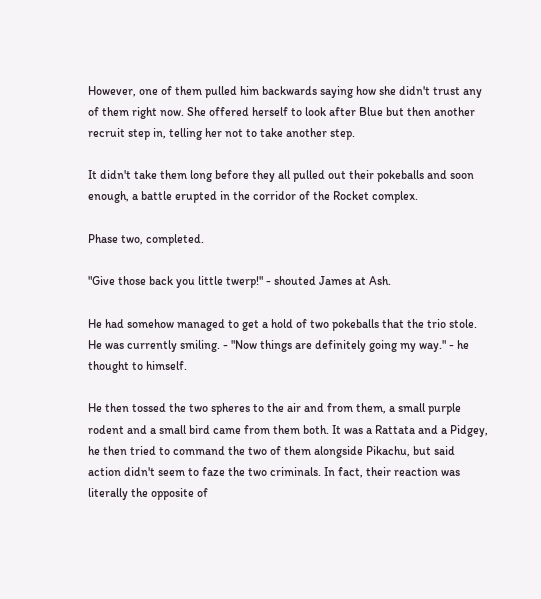However, one of them pulled him backwards saying how she didn't trust any of them right now. She offered herself to look after Blue but then another recruit step in, telling her not to take another step.

It didn't take them long before they all pulled out their pokeballs and soon enough, a battle erupted in the corridor of the Rocket complex.

Phase two, completed.

"Give those back you little twerp!" - shouted James at Ash.

He had somehow managed to get a hold of two pokeballs that the trio stole. He was currently smiling. - "Now things are definitely going my way." - he thought to himself.

He then tossed the two spheres to the air and from them, a small purple rodent and a small bird came from them both. It was a Rattata and a Pidgey, he then tried to command the two of them alongside Pikachu, but said action didn't seem to faze the two criminals. In fact, their reaction was literally the opposite of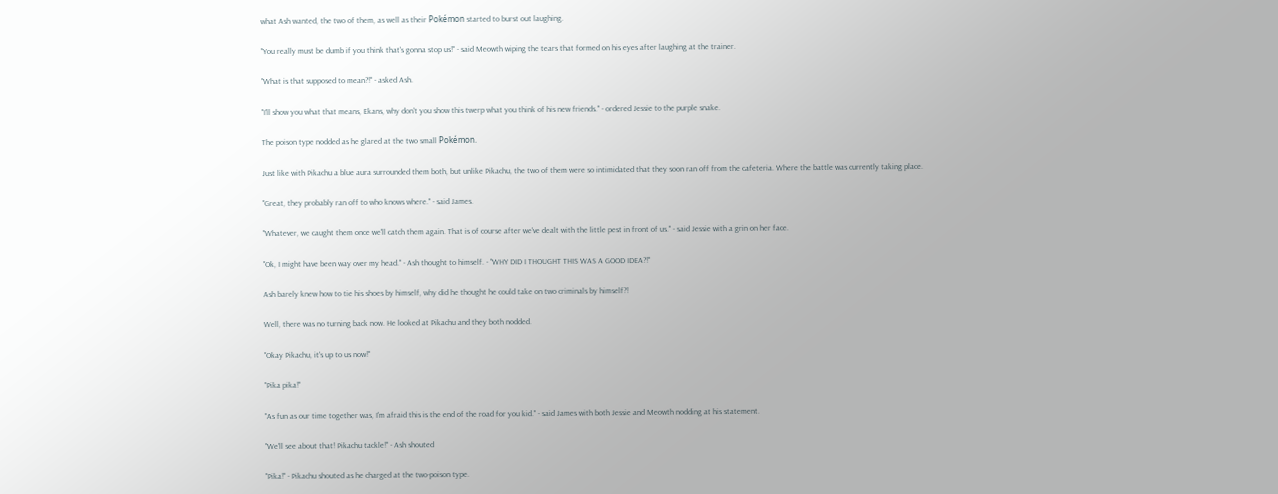what Ash wanted, the two of them, as well as their Pokémon started to burst out laughing.

"You really must be dumb if you think that's gonna stop us!" - said Meowth wiping the tears that formed on his eyes after laughing at the trainer.

"What is that supposed to mean?!" - asked Ash.

"I'll show you what that means, Ekans, why don't you show this twerp what you think of his new friends." - ordered Jessie to the purple snake.

The poison type nodded as he glared at the two small Pokémon.

Just like with Pikachu a blue aura surrounded them both, but unlike Pikachu, the two of them were so intimidated that they soon ran off from the cafeteria. Where the battle was currently taking place.

"Great, they probably ran off to who knows where." - said James.

"Whatever, we caught them once we'll catch them again. That is of course after we've dealt with the little pest in front of us." - said Jessie with a grin on her face.

"Ok, I might have been way over my head." - Ash thought to himself. - "WHY DID I THOUGHT THIS WAS A GOOD IDEA?!"

Ash barely knew how to tie his shoes by himself, why did he thought he could take on two criminals by himself?!

Well, there was no turning back now. He looked at Pikachu and they both nodded.

"Okay Pikachu, it's up to us now!"

"Pika pika!"

"As fun as our time together was, I'm afraid this is the end of the road for you kid." - said James with both Jessie and Meowth nodding at his statement.

"We'll see about that! Pikachu tackle!" - Ash shouted

"Pika!" - Pikachu shouted as he charged at the two-poison type.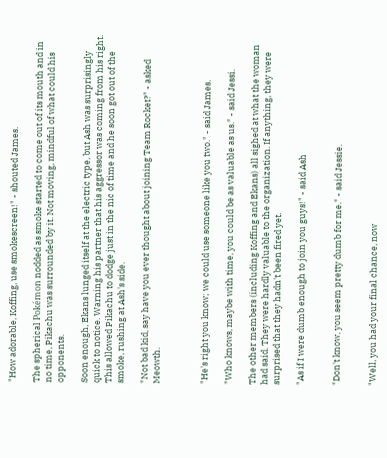"How adorable, Koffing, use smokescreen!" - shouted James.

The spherical Pokémon nodded as smoke started to come out of its mouth and in no time, Pikachu was surrounded by it. Not moving, mindful of what could his opponents.

Soon enough, Ekans lunged itself at the electric type, but Ash was surprisingly quick to notice. Warning his partner that his aggressor was coming from his right. This allowed Pikachu to dodge just in the nic of time and he soon got out of the smoke, rushing at Ash's side.

"Not bad kid, say have you ever thought about joining Team Rocket?" - asked Meowth.



"He's right you know; we could use someone like you two." - said James.

"Who knows, maybe with time, you could be as valuable as us." - said Jessi.

The other members (including Koffing and Ekans) all sighed at what the woman had said. They were hardly valuable to the organization. If anything, they were surprised that they hadn't been fired yet.

"As if I were dumb enough to join you guys!" - said Ash


"Don't know, you seem pretty dumb for me." - said Jessie.


"Well, you had your final chance, now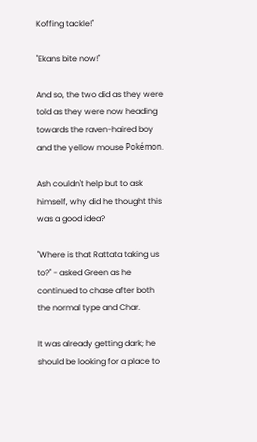Koffing tackle!"

"Ekans bite now!"

And so, the two did as they were told as they were now heading towards the raven-haired boy and the yellow mouse Pokémon.

Ash couldn't help but to ask himself, why did he thought this was a good idea?

"Where is that Rattata taking us to?" - asked Green as he continued to chase after both the normal type and Char.

It was already getting dark; he should be looking for a place to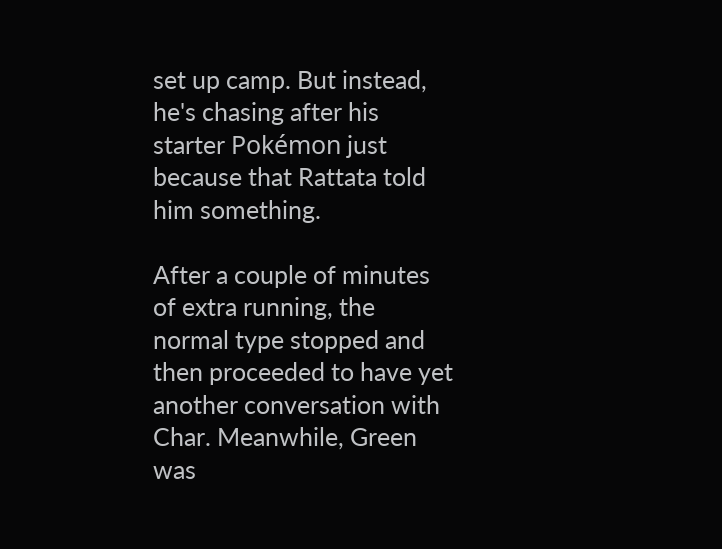set up camp. But instead, he's chasing after his starter Pokémon just because that Rattata told him something.

After a couple of minutes of extra running, the normal type stopped and then proceeded to have yet another conversation with Char. Meanwhile, Green was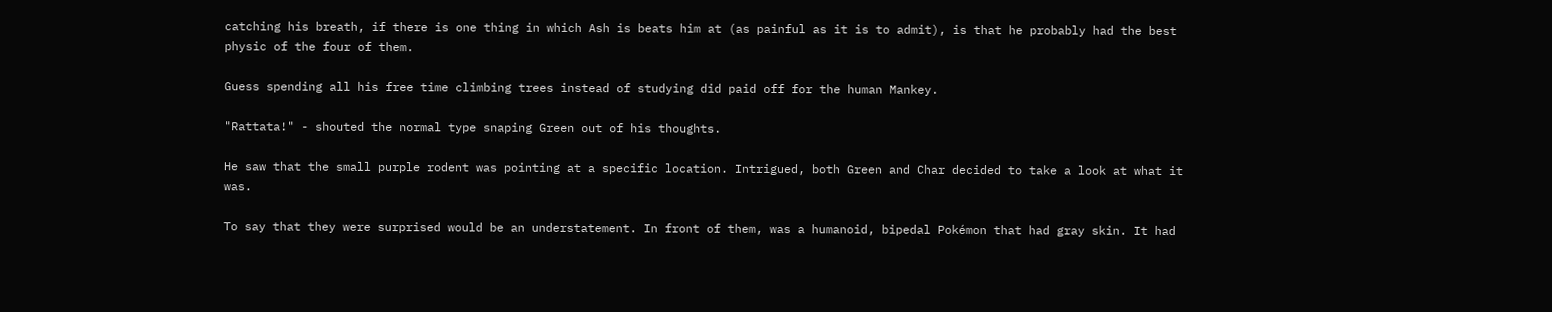catching his breath, if there is one thing in which Ash is beats him at (as painful as it is to admit), is that he probably had the best physic of the four of them.

Guess spending all his free time climbing trees instead of studying did paid off for the human Mankey.

"Rattata!" - shouted the normal type snaping Green out of his thoughts.

He saw that the small purple rodent was pointing at a specific location. Intrigued, both Green and Char decided to take a look at what it was.

To say that they were surprised would be an understatement. In front of them, was a humanoid, bipedal Pokémon that had gray skin. It had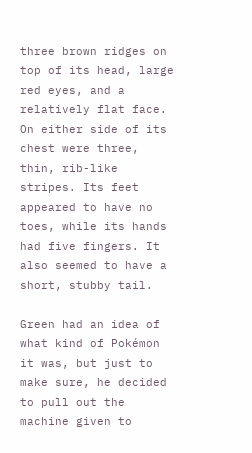three brown ridges on top of its head, large red eyes, and a relatively flat face. On either side of its chest were three, thin, rib-like stripes. Its feet appeared to have no toes, while its hands had five fingers. It also seemed to have a short, stubby tail.

Green had an idea of what kind of Pokémon it was, but just to make sure, he decided to pull out the machine given to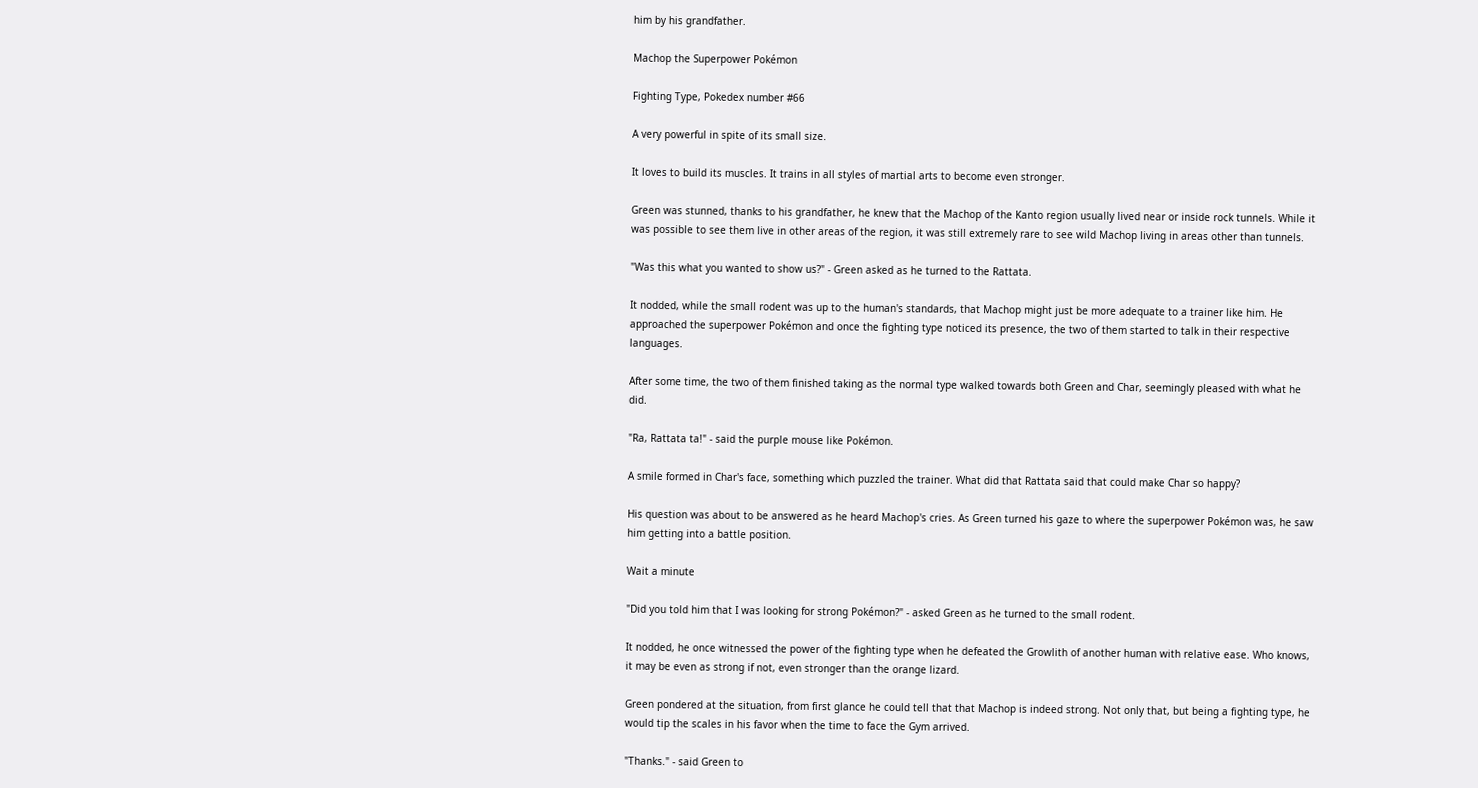him by his grandfather.

Machop the Superpower Pokémon

Fighting Type, Pokedex number #66

A very powerful in spite of its small size.

It loves to build its muscles. It trains in all styles of martial arts to become even stronger.

Green was stunned, thanks to his grandfather, he knew that the Machop of the Kanto region usually lived near or inside rock tunnels. While it was possible to see them live in other areas of the region, it was still extremely rare to see wild Machop living in areas other than tunnels.

"Was this what you wanted to show us?" - Green asked as he turned to the Rattata.

It nodded, while the small rodent was up to the human's standards, that Machop might just be more adequate to a trainer like him. He approached the superpower Pokémon and once the fighting type noticed its presence, the two of them started to talk in their respective languages.

After some time, the two of them finished taking as the normal type walked towards both Green and Char, seemingly pleased with what he did.

"Ra, Rattata ta!" - said the purple mouse like Pokémon.

A smile formed in Char's face, something which puzzled the trainer. What did that Rattata said that could make Char so happy?

His question was about to be answered as he heard Machop's cries. As Green turned his gaze to where the superpower Pokémon was, he saw him getting into a battle position.

Wait a minute

"Did you told him that I was looking for strong Pokémon?" - asked Green as he turned to the small rodent.

It nodded, he once witnessed the power of the fighting type when he defeated the Growlith of another human with relative ease. Who knows, it may be even as strong if not, even stronger than the orange lizard.

Green pondered at the situation, from first glance he could tell that that Machop is indeed strong. Not only that, but being a fighting type, he would tip the scales in his favor when the time to face the Gym arrived.

"Thanks." - said Green to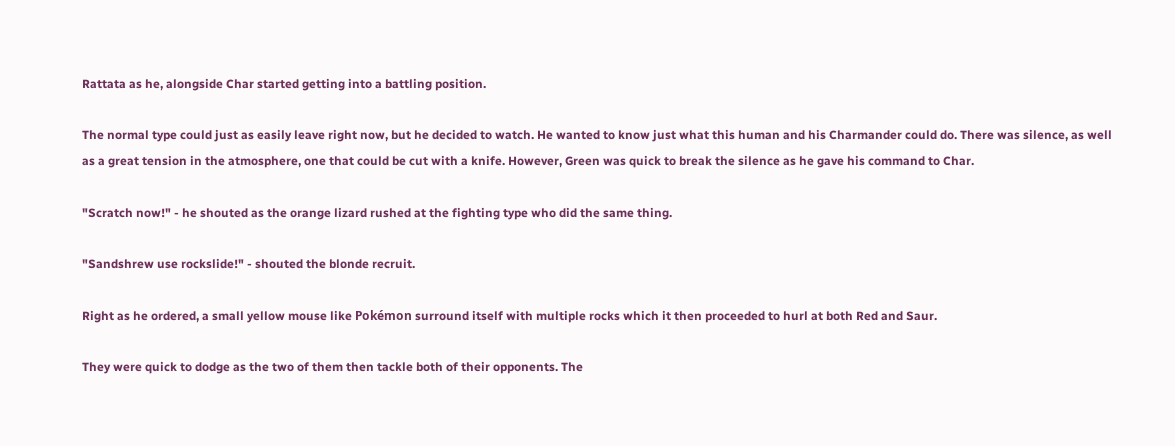Rattata as he, alongside Char started getting into a battling position.

The normal type could just as easily leave right now, but he decided to watch. He wanted to know just what this human and his Charmander could do. There was silence, as well as a great tension in the atmosphere, one that could be cut with a knife. However, Green was quick to break the silence as he gave his command to Char.

"Scratch now!" - he shouted as the orange lizard rushed at the fighting type who did the same thing.

"Sandshrew use rockslide!" - shouted the blonde recruit.

Right as he ordered, a small yellow mouse like Pokémon surround itself with multiple rocks which it then proceeded to hurl at both Red and Saur.

They were quick to dodge as the two of them then tackle both of their opponents. The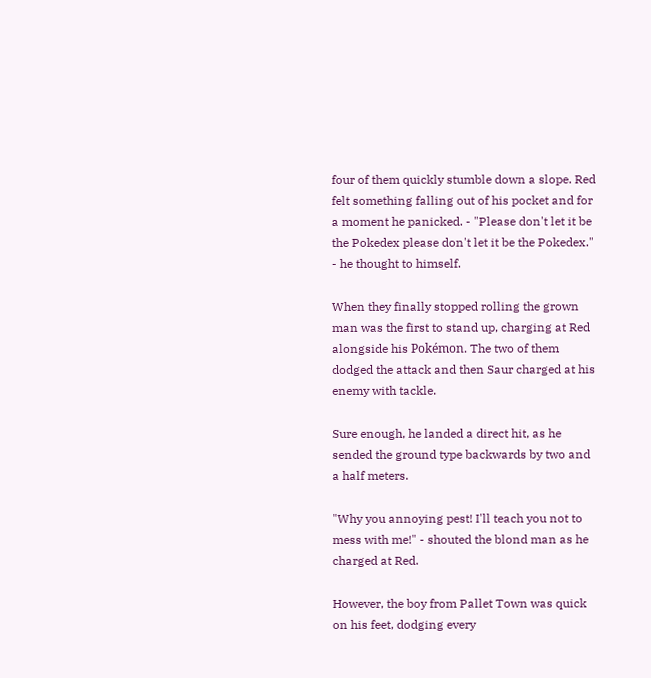four of them quickly stumble down a slope. Red felt something falling out of his pocket and for a moment he panicked. - "Please don't let it be the Pokedex please don't let it be the Pokedex." - he thought to himself.

When they finally stopped rolling the grown man was the first to stand up, charging at Red alongside his Pokémon. The two of them dodged the attack and then Saur charged at his enemy with tackle.

Sure enough, he landed a direct hit, as he sended the ground type backwards by two and a half meters.

"Why you annoying pest! I'll teach you not to mess with me!" - shouted the blond man as he charged at Red.

However, the boy from Pallet Town was quick on his feet, dodging every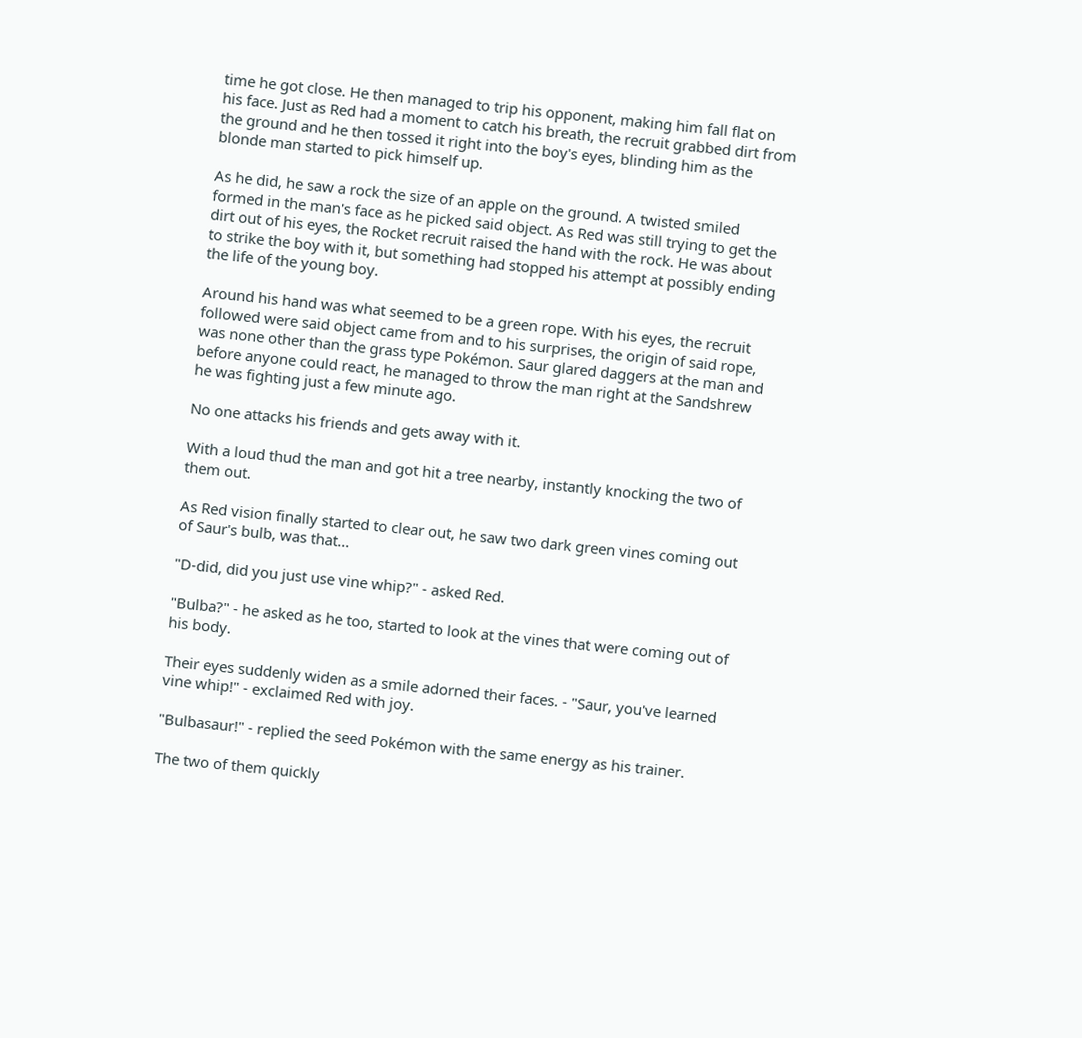time he got close. He then managed to trip his opponent, making him fall flat on his face. Just as Red had a moment to catch his breath, the recruit grabbed dirt from the ground and he then tossed it right into the boy's eyes, blinding him as the blonde man started to pick himself up.

As he did, he saw a rock the size of an apple on the ground. A twisted smiled formed in the man's face as he picked said object. As Red was still trying to get the dirt out of his eyes, the Rocket recruit raised the hand with the rock. He was about to strike the boy with it, but something had stopped his attempt at possibly ending the life of the young boy.

Around his hand was what seemed to be a green rope. With his eyes, the recruit followed were said object came from and to his surprises, the origin of said rope, was none other than the grass type Pokémon. Saur glared daggers at the man and before anyone could react, he managed to throw the man right at the Sandshrew he was fighting just a few minute ago.

No one attacks his friends and gets away with it.

With a loud thud the man and got hit a tree nearby, instantly knocking the two of them out.

As Red vision finally started to clear out, he saw two dark green vines coming out of Saur's bulb, was that...

"D-did, did you just use vine whip?" - asked Red.

"Bulba?" - he asked as he too, started to look at the vines that were coming out of his body.

Their eyes suddenly widen as a smile adorned their faces. - "Saur, you've learned vine whip!" - exclaimed Red with joy.

"Bulbasaur!" - replied the seed Pokémon with the same energy as his trainer.

The two of them quickly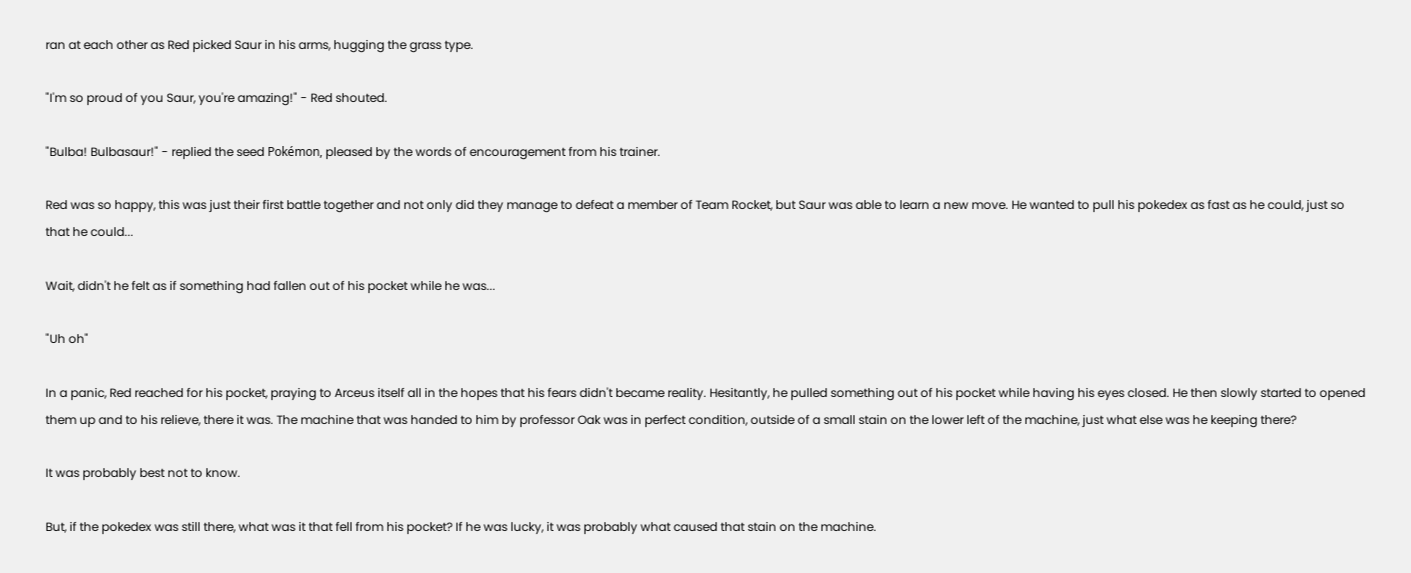ran at each other as Red picked Saur in his arms, hugging the grass type.

"I'm so proud of you Saur, you're amazing!" - Red shouted.

"Bulba! Bulbasaur!" - replied the seed Pokémon, pleased by the words of encouragement from his trainer.

Red was so happy, this was just their first battle together and not only did they manage to defeat a member of Team Rocket, but Saur was able to learn a new move. He wanted to pull his pokedex as fast as he could, just so that he could...

Wait, didn't he felt as if something had fallen out of his pocket while he was...

"Uh oh"

In a panic, Red reached for his pocket, praying to Arceus itself all in the hopes that his fears didn't became reality. Hesitantly, he pulled something out of his pocket while having his eyes closed. He then slowly started to opened them up and to his relieve, there it was. The machine that was handed to him by professor Oak was in perfect condition, outside of a small stain on the lower left of the machine, just what else was he keeping there?

It was probably best not to know.

But, if the pokedex was still there, what was it that fell from his pocket? If he was lucky, it was probably what caused that stain on the machine.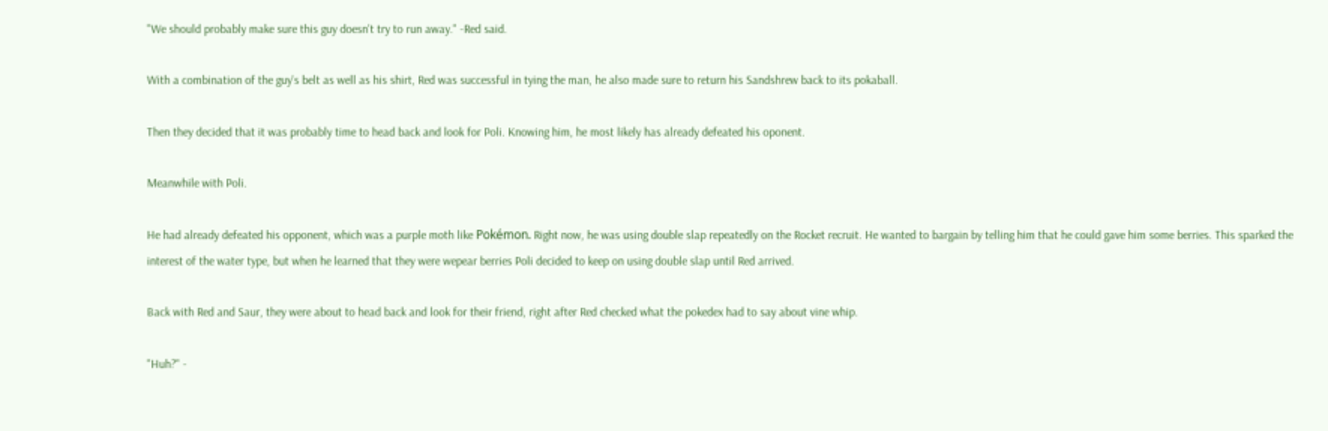"We should probably make sure this guy doesn't try to run away." -Red said.

With a combination of the guy's belt as well as his shirt, Red was successful in tying the man, he also made sure to return his Sandshrew back to its pokaball.

Then they decided that it was probably time to head back and look for Poli. Knowing him, he most likely has already defeated his oponent.

Meanwhile with Poli.

He had already defeated his opponent, which was a purple moth like Pokémon. Right now, he was using double slap repeatedly on the Rocket recruit. He wanted to bargain by telling him that he could gave him some berries. This sparked the interest of the water type, but when he learned that they were wepear berries Poli decided to keep on using double slap until Red arrived.

Back with Red and Saur, they were about to head back and look for their friend, right after Red checked what the pokedex had to say about vine whip.

"Huh?" -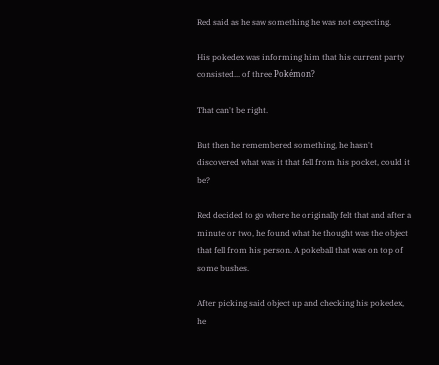Red said as he saw something he was not expecting.

His pokedex was informing him that his current party consisted... of three Pokémon?

That can't be right.

But then he remembered something, he hasn't discovered what was it that fell from his pocket, could it be?

Red decided to go where he originally felt that and after a minute or two, he found what he thought was the object that fell from his person. A pokeball that was on top of some bushes.

After picking said object up and checking his pokedex, he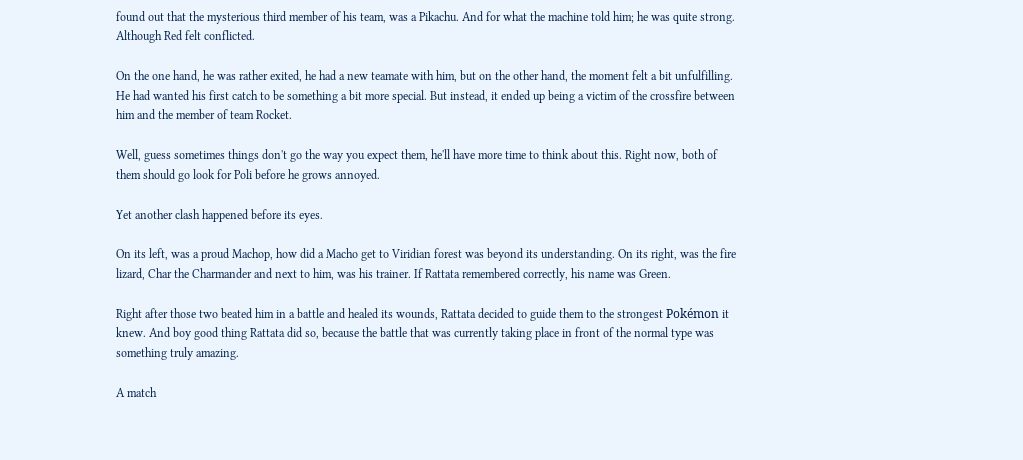found out that the mysterious third member of his team, was a Pikachu. And for what the machine told him; he was quite strong. Although Red felt conflicted.

On the one hand, he was rather exited, he had a new teamate with him, but on the other hand, the moment felt a bit unfulfilling. He had wanted his first catch to be something a bit more special. But instead, it ended up being a victim of the crossfire between him and the member of team Rocket.

Well, guess sometimes things don't go the way you expect them, he'll have more time to think about this. Right now, both of them should go look for Poli before he grows annoyed.

Yet another clash happened before its eyes.

On its left, was a proud Machop, how did a Macho get to Viridian forest was beyond its understanding. On its right, was the fire lizard, Char the Charmander and next to him, was his trainer. If Rattata remembered correctly, his name was Green.

Right after those two beated him in a battle and healed its wounds, Rattata decided to guide them to the strongest Pokémon it knew. And boy good thing Rattata did so, because the battle that was currently taking place in front of the normal type was something truly amazing.

A match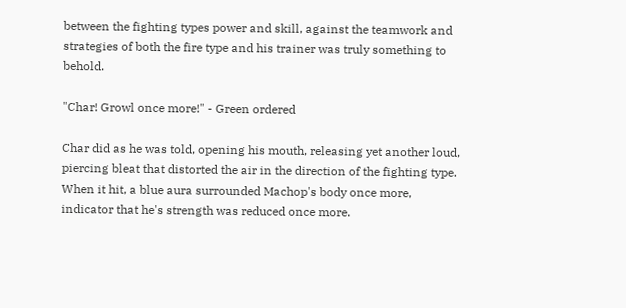between the fighting types power and skill, against the teamwork and strategies of both the fire type and his trainer was truly something to behold.

"Char! Growl once more!" - Green ordered

Char did as he was told, opening his mouth, releasing yet another loud, piercing bleat that distorted the air in the direction of the fighting type. When it hit, a blue aura surrounded Machop's body once more, indicator that he's strength was reduced once more.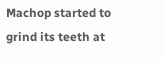Machop started to grind its teeth at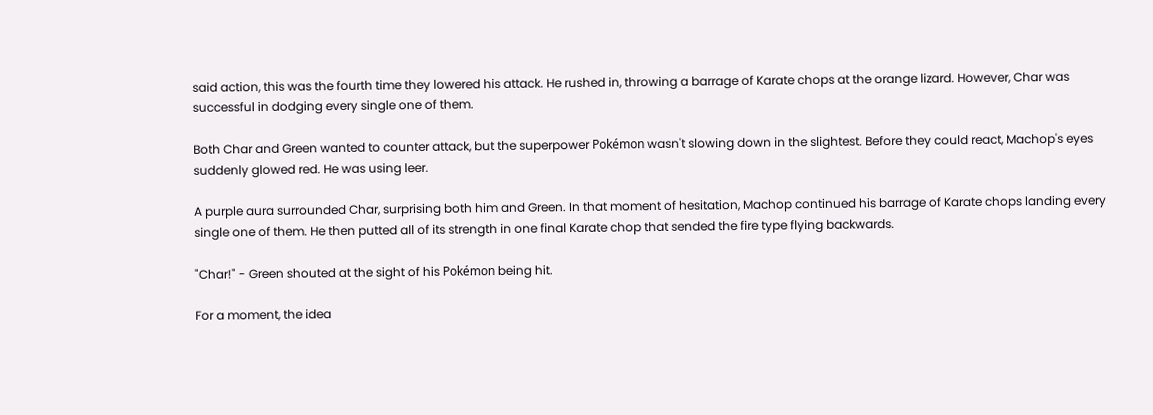said action, this was the fourth time they lowered his attack. He rushed in, throwing a barrage of Karate chops at the orange lizard. However, Char was successful in dodging every single one of them.

Both Char and Green wanted to counter attack, but the superpower Pokémon wasn't slowing down in the slightest. Before they could react, Machop's eyes suddenly glowed red. He was using leer.

A purple aura surrounded Char, surprising both him and Green. In that moment of hesitation, Machop continued his barrage of Karate chops landing every single one of them. He then putted all of its strength in one final Karate chop that sended the fire type flying backwards.

"Char!" - Green shouted at the sight of his Pokémon being hit.

For a moment, the idea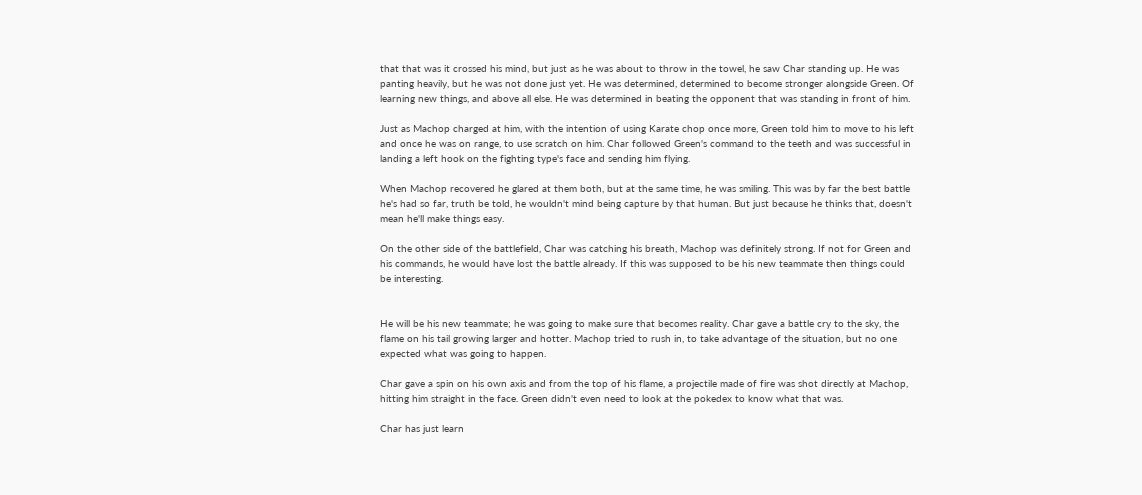that that was it crossed his mind, but just as he was about to throw in the towel, he saw Char standing up. He was panting heavily, but he was not done just yet. He was determined, determined to become stronger alongside Green. Of learning new things, and above all else. He was determined in beating the opponent that was standing in front of him.

Just as Machop charged at him, with the intention of using Karate chop once more, Green told him to move to his left and once he was on range, to use scratch on him. Char followed Green's command to the teeth and was successful in landing a left hook on the fighting type's face and sending him flying.

When Machop recovered he glared at them both, but at the same time, he was smiling. This was by far the best battle he's had so far, truth be told, he wouldn't mind being capture by that human. But just because he thinks that, doesn't mean he'll make things easy.

On the other side of the battlefield, Char was catching his breath, Machop was definitely strong. If not for Green and his commands, he would have lost the battle already. If this was supposed to be his new teammate then things could be interesting.


He will be his new teammate; he was going to make sure that becomes reality. Char gave a battle cry to the sky, the flame on his tail growing larger and hotter. Machop tried to rush in, to take advantage of the situation, but no one expected what was going to happen.

Char gave a spin on his own axis and from the top of his flame, a projectile made of fire was shot directly at Machop, hitting him straight in the face. Green didn't even need to look at the pokedex to know what that was.

Char has just learn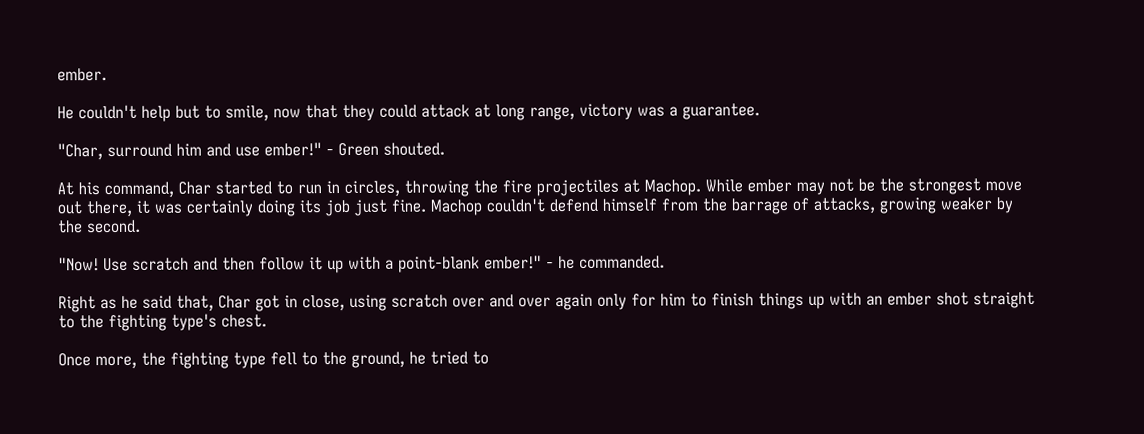ember.

He couldn't help but to smile, now that they could attack at long range, victory was a guarantee.

"Char, surround him and use ember!" - Green shouted.

At his command, Char started to run in circles, throwing the fire projectiles at Machop. While ember may not be the strongest move out there, it was certainly doing its job just fine. Machop couldn't defend himself from the barrage of attacks, growing weaker by the second.

"Now! Use scratch and then follow it up with a point-blank ember!" - he commanded.

Right as he said that, Char got in close, using scratch over and over again only for him to finish things up with an ember shot straight to the fighting type's chest.

Once more, the fighting type fell to the ground, he tried to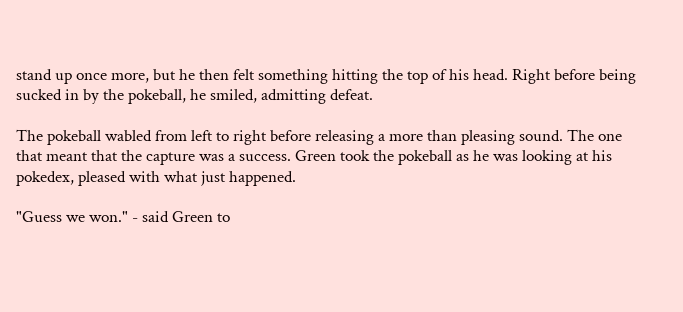stand up once more, but he then felt something hitting the top of his head. Right before being sucked in by the pokeball, he smiled, admitting defeat.

The pokeball wabled from left to right before releasing a more than pleasing sound. The one that meant that the capture was a success. Green took the pokeball as he was looking at his pokedex, pleased with what just happened.

"Guess we won." - said Green to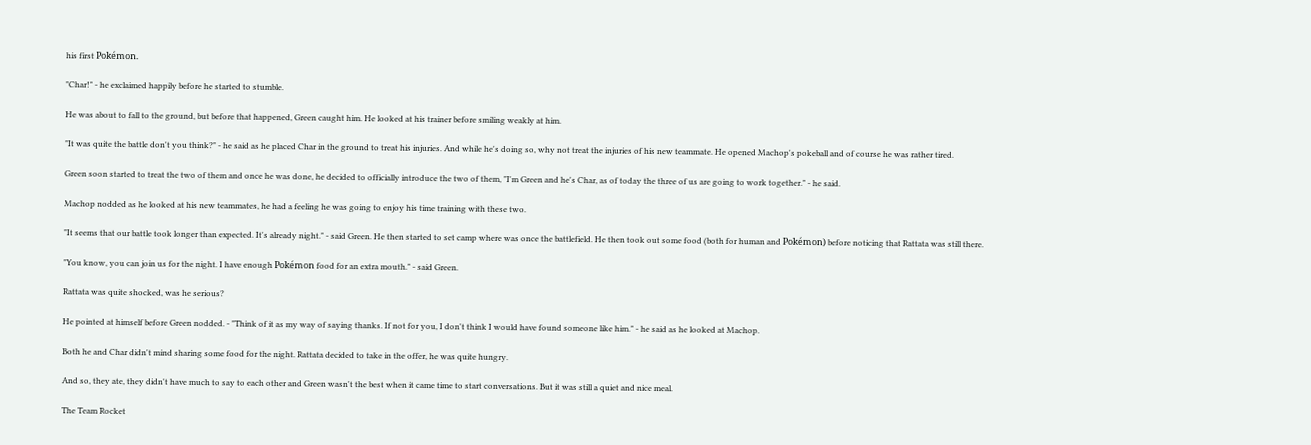his first Pokémon.

"Char!" - he exclaimed happily before he started to stumble.

He was about to fall to the ground, but before that happened, Green caught him. He looked at his trainer before smiling weakly at him.

"It was quite the battle don't you think?" - he said as he placed Char in the ground to treat his injuries. And while he's doing so, why not treat the injuries of his new teammate. He opened Machop's pokeball and of course he was rather tired.

Green soon started to treat the two of them and once he was done, he decided to officially introduce the two of them, "I'm Green and he's Char, as of today the three of us are going to work together." - he said.

Machop nodded as he looked at his new teammates, he had a feeling he was going to enjoy his time training with these two.

"It seems that our battle took longer than expected. It's already night." - said Green. He then started to set camp where was once the battlefield. He then took out some food (both for human and Pokémon) before noticing that Rattata was still there.

"You know, you can join us for the night. I have enough Pokémon food for an extra mouth." - said Green.

Rattata was quite shocked, was he serious?

He pointed at himself before Green nodded. - "Think of it as my way of saying thanks. If not for you, I don't think I would have found someone like him." - he said as he looked at Machop.

Both he and Char didn't mind sharing some food for the night. Rattata decided to take in the offer, he was quite hungry.

And so, they ate, they didn't have much to say to each other and Green wasn't the best when it came time to start conversations. But it was still a quiet and nice meal.

The Team Rocket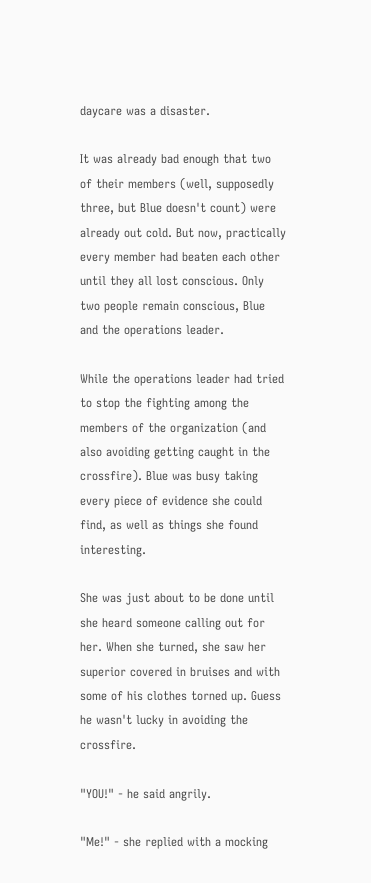daycare was a disaster.

It was already bad enough that two of their members (well, supposedly three, but Blue doesn't count) were already out cold. But now, practically every member had beaten each other until they all lost conscious. Only two people remain conscious, Blue and the operations leader.

While the operations leader had tried to stop the fighting among the members of the organization (and also avoiding getting caught in the crossfire). Blue was busy taking every piece of evidence she could find, as well as things she found interesting.

She was just about to be done until she heard someone calling out for her. When she turned, she saw her superior covered in bruises and with some of his clothes torned up. Guess he wasn't lucky in avoiding the crossfire.

"YOU!" - he said angrily.

"Me!" - she replied with a mocking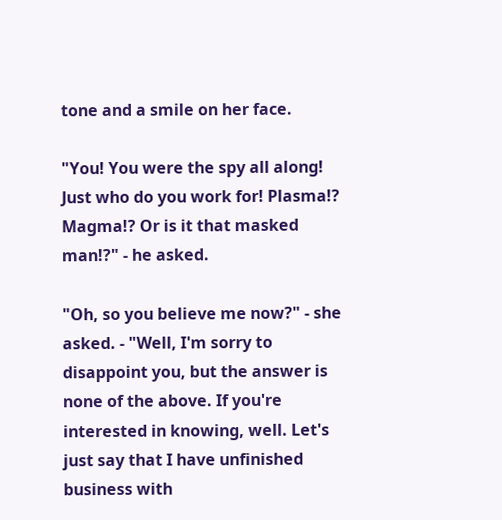tone and a smile on her face.

"You! You were the spy all along! Just who do you work for! Plasma!? Magma!? Or is it that masked man!?" - he asked.

"Oh, so you believe me now?" - she asked. - "Well, I'm sorry to disappoint you, but the answer is none of the above. If you're interested in knowing, well. Let's just say that I have unfinished business with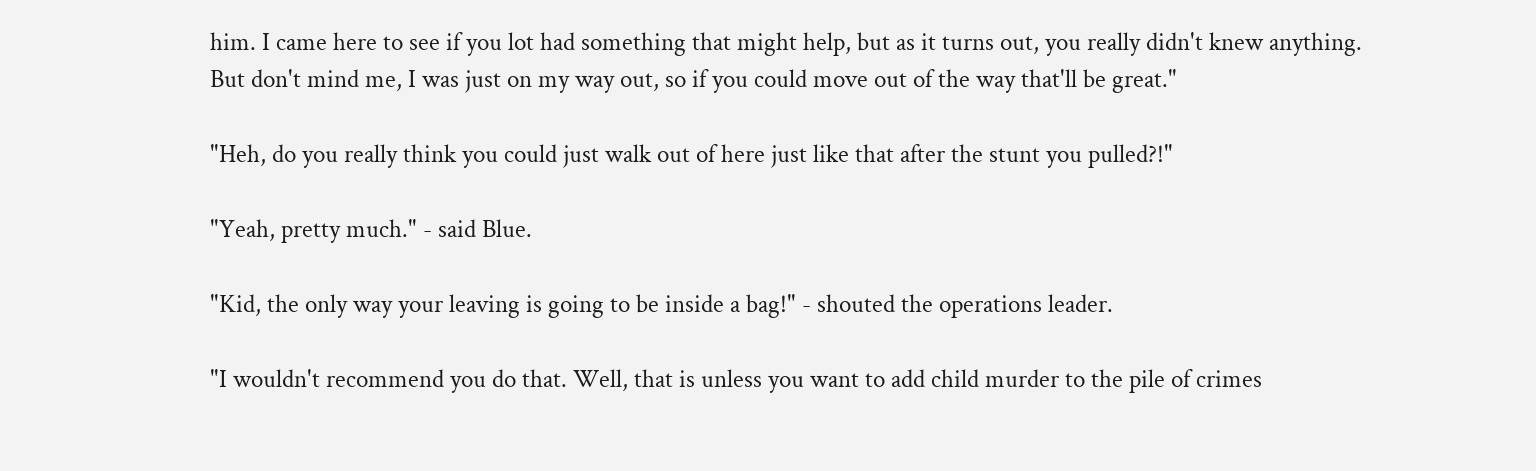him. I came here to see if you lot had something that might help, but as it turns out, you really didn't knew anything. But don't mind me, I was just on my way out, so if you could move out of the way that'll be great."

"Heh, do you really think you could just walk out of here just like that after the stunt you pulled?!"

"Yeah, pretty much." - said Blue.

"Kid, the only way your leaving is going to be inside a bag!" - shouted the operations leader.

"I wouldn't recommend you do that. Well, that is unless you want to add child murder to the pile of crimes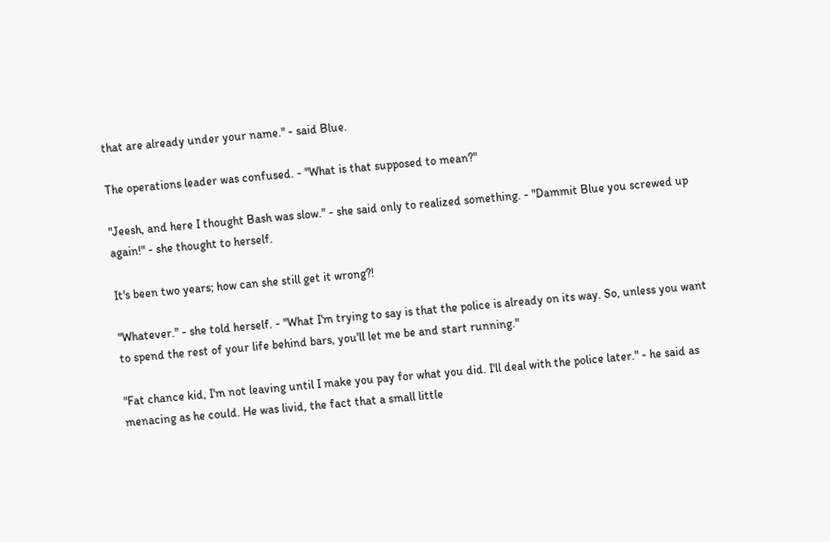that are already under your name." - said Blue.

The operations leader was confused. - "What is that supposed to mean?"

"Jeesh, and here I thought Bash was slow." - she said only to realized something. - "Dammit Blue you screwed up again!" - she thought to herself.

It's been two years; how can she still get it wrong?!

"Whatever." - she told herself. - "What I'm trying to say is that the police is already on its way. So, unless you want to spend the rest of your life behind bars, you'll let me be and start running."

"Fat chance kid, I'm not leaving until I make you pay for what you did. I'll deal with the police later." - he said as menacing as he could. He was livid, the fact that a small little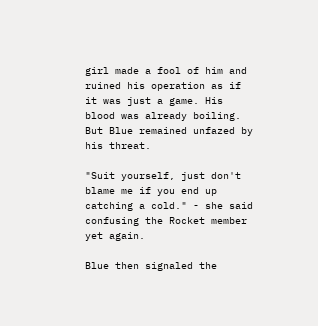girl made a fool of him and ruined his operation as if it was just a game. His blood was already boiling. But Blue remained unfazed by his threat.

"Suit yourself, just don't blame me if you end up catching a cold." - she said confusing the Rocket member yet again.

Blue then signaled the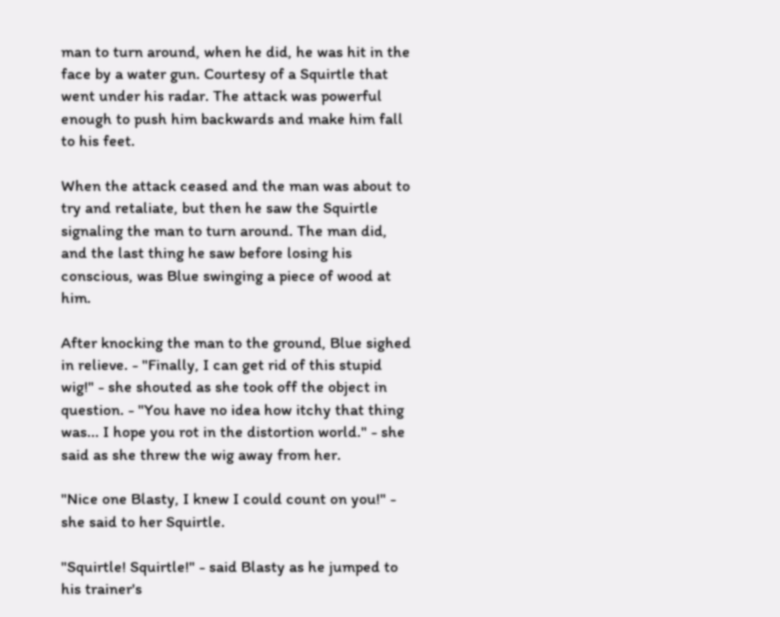man to turn around, when he did, he was hit in the face by a water gun. Courtesy of a Squirtle that went under his radar. The attack was powerful enough to push him backwards and make him fall to his feet.

When the attack ceased and the man was about to try and retaliate, but then he saw the Squirtle signaling the man to turn around. The man did, and the last thing he saw before losing his conscious, was Blue swinging a piece of wood at him.

After knocking the man to the ground, Blue sighed in relieve. - "Finally, I can get rid of this stupid wig!" - she shouted as she took off the object in question. - "You have no idea how itchy that thing was... I hope you rot in the distortion world." - she said as she threw the wig away from her.

"Nice one Blasty, I knew I could count on you!" - she said to her Squirtle.

"Squirtle! Squirtle!" - said Blasty as he jumped to his trainer's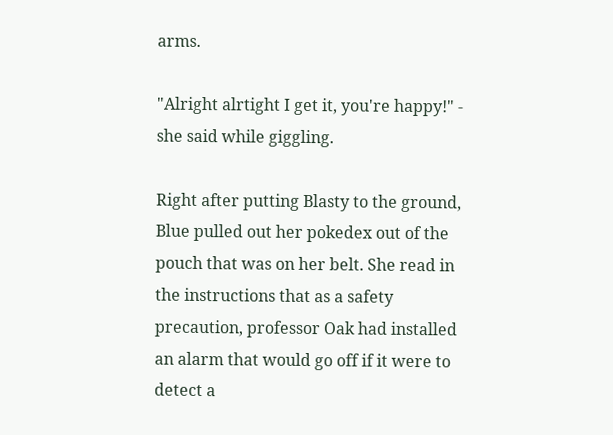arms.

"Alright alrtight I get it, you're happy!" - she said while giggling.

Right after putting Blasty to the ground, Blue pulled out her pokedex out of the pouch that was on her belt. She read in the instructions that as a safety precaution, professor Oak had installed an alarm that would go off if it were to detect a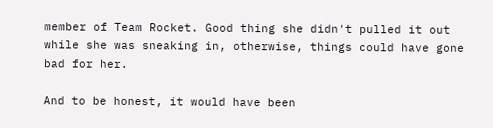member of Team Rocket. Good thing she didn't pulled it out while she was sneaking in, otherwise, things could have gone bad for her.

And to be honest, it would have been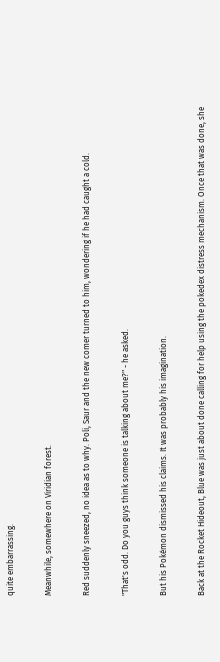quite embarrassing.

Meanwhile, somewhere on Viridian forest.

Red suddenly sneezed, no idea as to why. Poli, Saur and the new comer turned to him, wondering if he had caught a cold.

"That's odd. Do you guys think someone is talking about me?" - he asked.

But his Pokémon dismissed his claims. It was probably his imagination.

Back at the Rocket Hideout, Blue was just about done calling for help using the pokedex distress mechanism. Once that was done, she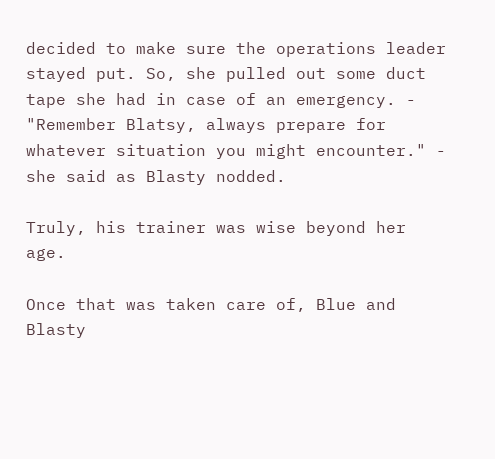decided to make sure the operations leader stayed put. So, she pulled out some duct tape she had in case of an emergency. - "Remember Blatsy, always prepare for whatever situation you might encounter." - she said as Blasty nodded.

Truly, his trainer was wise beyond her age.

Once that was taken care of, Blue and Blasty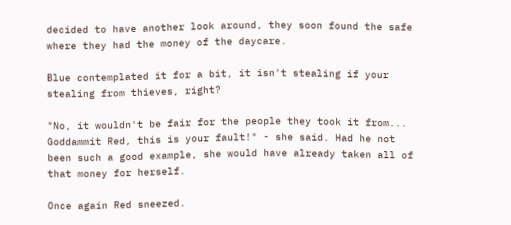decided to have another look around, they soon found the safe where they had the money of the daycare.

Blue contemplated it for a bit, it isn't stealing if your stealing from thieves, right?

"No, it wouldn't be fair for the people they took it from... Goddammit Red, this is your fault!" - she said. Had he not been such a good example, she would have already taken all of that money for herself.

Once again Red sneezed.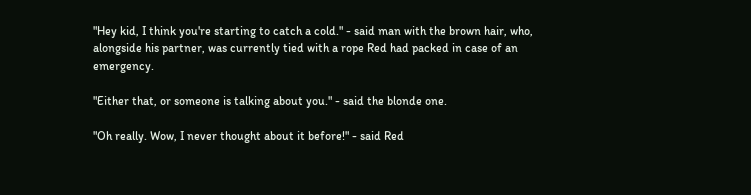"Hey kid, I think you're starting to catch a cold." - said man with the brown hair, who, alongside his partner, was currently tied with a rope Red had packed in case of an emergency.

"Either that, or someone is talking about you." - said the blonde one.

"Oh really. Wow, I never thought about it before!" - said Red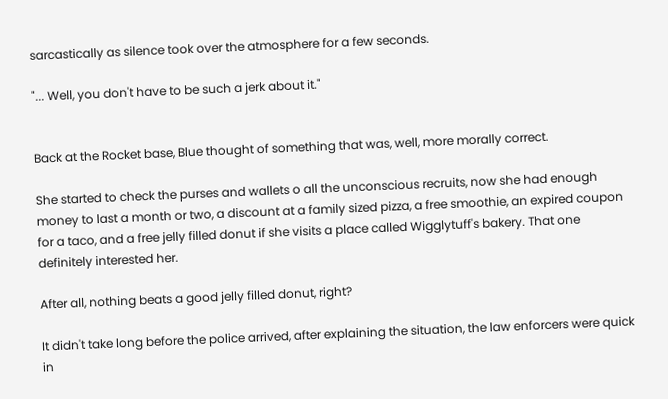sarcastically as silence took over the atmosphere for a few seconds.

"... Well, you don't have to be such a jerk about it."


Back at the Rocket base, Blue thought of something that was, well, more morally correct.

She started to check the purses and wallets o all the unconscious recruits, now she had enough money to last a month or two, a discount at a family sized pizza, a free smoothie, an expired coupon for a taco, and a free jelly filled donut if she visits a place called Wigglytuff's bakery. That one definitely interested her.

After all, nothing beats a good jelly filled donut, right?

It didn't take long before the police arrived, after explaining the situation, the law enforcers were quick in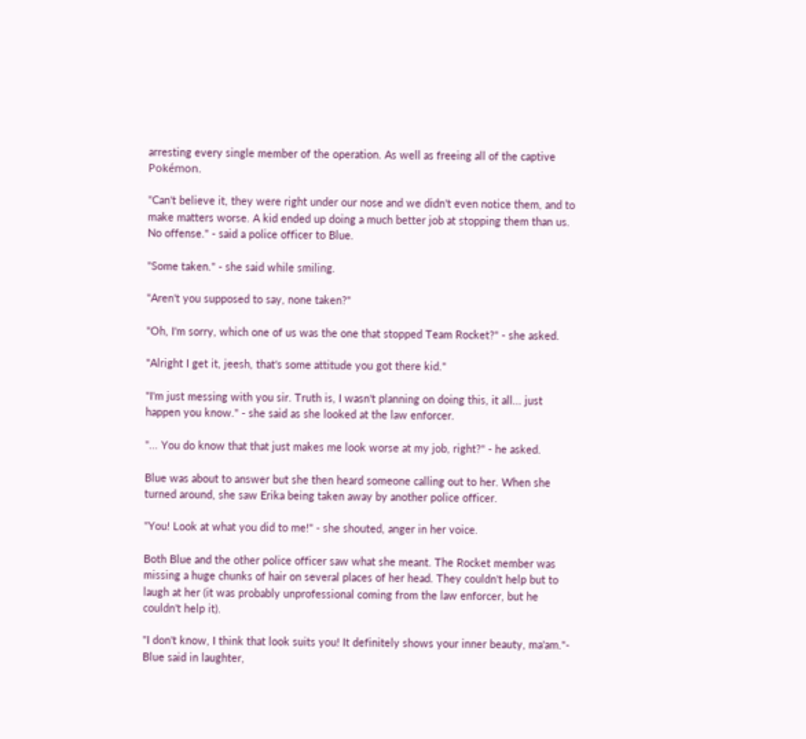arresting every single member of the operation. As well as freeing all of the captive Pokémon.

"Can't believe it, they were right under our nose and we didn't even notice them, and to make matters worse. A kid ended up doing a much better job at stopping them than us. No offense." - said a police officer to Blue.

"Some taken." - she said while smiling.

"Aren't you supposed to say, none taken?"

"Oh, I'm sorry, which one of us was the one that stopped Team Rocket?" - she asked.

"Alright I get it, jeesh, that's some attitude you got there kid."

"I'm just messing with you sir. Truth is, I wasn't planning on doing this, it all... just happen you know." - she said as she looked at the law enforcer.

"... You do know that that just makes me look worse at my job, right?" - he asked.

Blue was about to answer but she then heard someone calling out to her. When she turned around, she saw Erika being taken away by another police officer.

"You! Look at what you did to me!" - she shouted, anger in her voice.

Both Blue and the other police officer saw what she meant. The Rocket member was missing a huge chunks of hair on several places of her head. They couldn't help but to laugh at her (it was probably unprofessional coming from the law enforcer, but he couldn't help it).

"I don't know, I think that look suits you! It definitely shows your inner beauty, ma'am."- Blue said in laughter,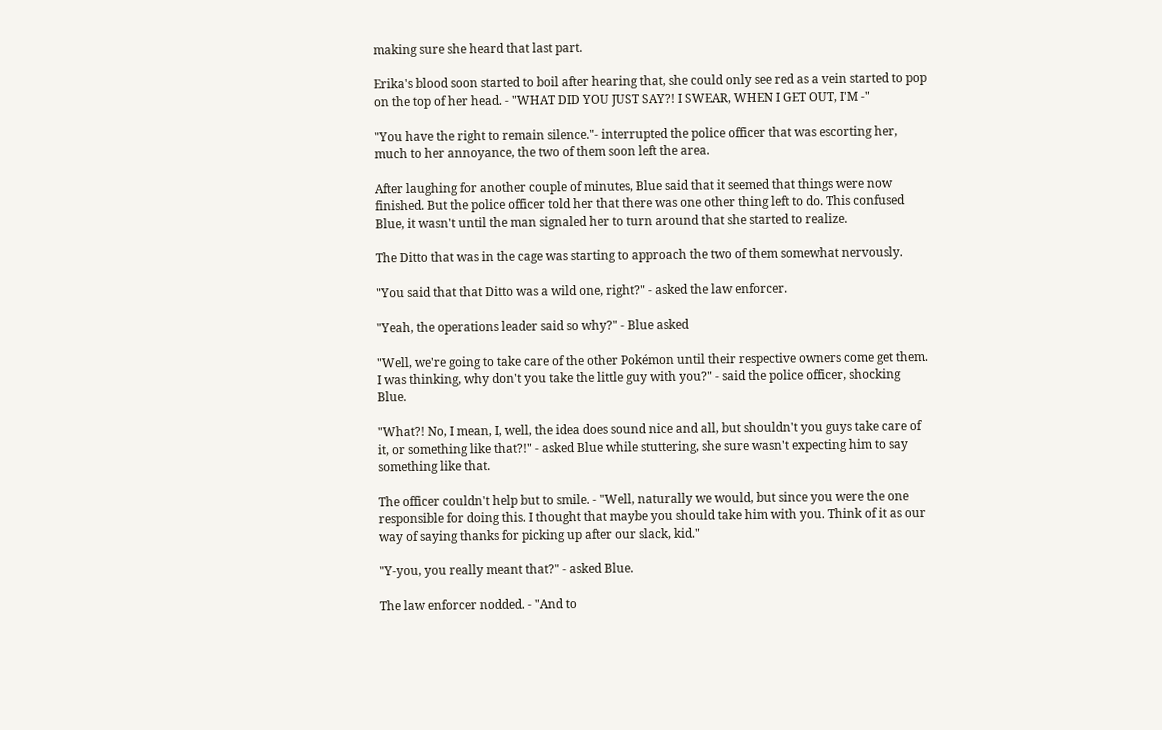making sure she heard that last part.

Erika's blood soon started to boil after hearing that, she could only see red as a vein started to pop on the top of her head. - "WHAT DID YOU JUST SAY?! I SWEAR, WHEN I GET OUT, I'M -"

"You have the right to remain silence."- interrupted the police officer that was escorting her, much to her annoyance, the two of them soon left the area.

After laughing for another couple of minutes, Blue said that it seemed that things were now finished. But the police officer told her that there was one other thing left to do. This confused Blue, it wasn't until the man signaled her to turn around that she started to realize.

The Ditto that was in the cage was starting to approach the two of them somewhat nervously.

"You said that that Ditto was a wild one, right?" - asked the law enforcer.

"Yeah, the operations leader said so why?" - Blue asked

"Well, we're going to take care of the other Pokémon until their respective owners come get them. I was thinking, why don't you take the little guy with you?" - said the police officer, shocking Blue.

"What?! No, I mean, I, well, the idea does sound nice and all, but shouldn't you guys take care of it, or something like that?!" - asked Blue while stuttering, she sure wasn't expecting him to say something like that.

The officer couldn't help but to smile. - "Well, naturally we would, but since you were the one responsible for doing this. I thought that maybe you should take him with you. Think of it as our way of saying thanks for picking up after our slack, kid."

"Y-you, you really meant that?" - asked Blue.

The law enforcer nodded. - "And to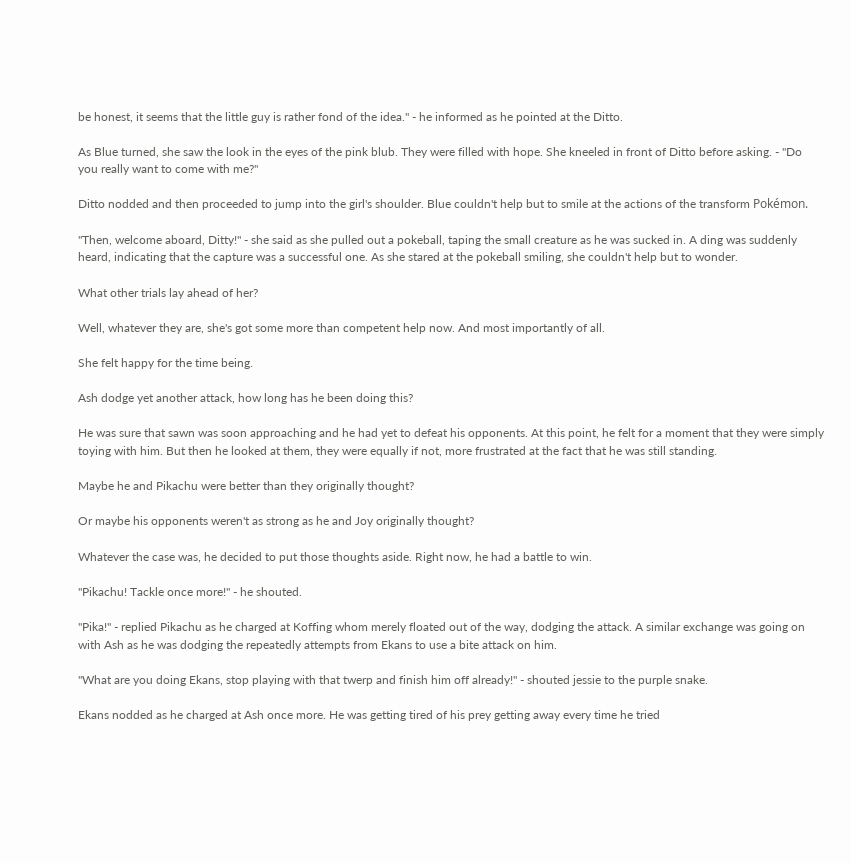be honest, it seems that the little guy is rather fond of the idea." - he informed as he pointed at the Ditto.

As Blue turned, she saw the look in the eyes of the pink blub. They were filled with hope. She kneeled in front of Ditto before asking. - "Do you really want to come with me?"

Ditto nodded and then proceeded to jump into the girl's shoulder. Blue couldn't help but to smile at the actions of the transform Pokémon.

"Then, welcome aboard, Ditty!" - she said as she pulled out a pokeball, taping the small creature as he was sucked in. A ding was suddenly heard, indicating that the capture was a successful one. As she stared at the pokeball smiling, she couldn't help but to wonder.

What other trials lay ahead of her?

Well, whatever they are, she's got some more than competent help now. And most importantly of all.

She felt happy for the time being.

Ash dodge yet another attack, how long has he been doing this?

He was sure that sawn was soon approaching and he had yet to defeat his opponents. At this point, he felt for a moment that they were simply toying with him. But then he looked at them, they were equally if not, more frustrated at the fact that he was still standing.

Maybe he and Pikachu were better than they originally thought?

Or maybe his opponents weren't as strong as he and Joy originally thought?

Whatever the case was, he decided to put those thoughts aside. Right now, he had a battle to win.

"Pikachu! Tackle once more!" - he shouted.

"Pika!" - replied Pikachu as he charged at Koffing whom merely floated out of the way, dodging the attack. A similar exchange was going on with Ash as he was dodging the repeatedly attempts from Ekans to use a bite attack on him.

"What are you doing Ekans, stop playing with that twerp and finish him off already!" - shouted jessie to the purple snake.

Ekans nodded as he charged at Ash once more. He was getting tired of his prey getting away every time he tried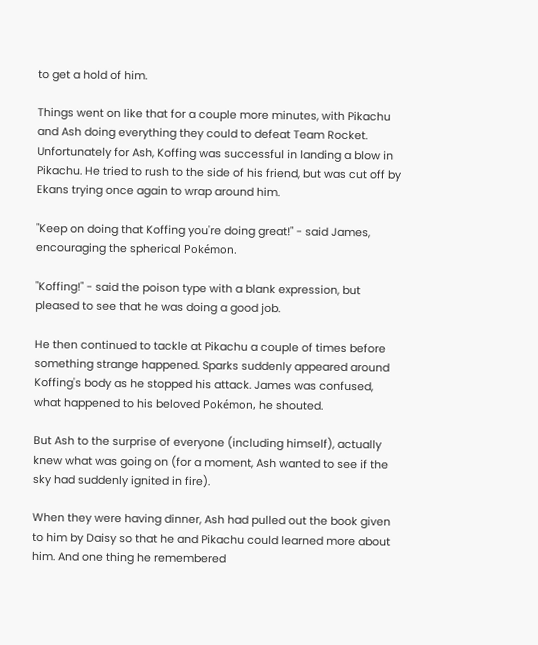to get a hold of him.

Things went on like that for a couple more minutes, with Pikachu and Ash doing everything they could to defeat Team Rocket. Unfortunately for Ash, Koffing was successful in landing a blow in Pikachu. He tried to rush to the side of his friend, but was cut off by Ekans trying once again to wrap around him.

"Keep on doing that Koffing you're doing great!" - said James, encouraging the spherical Pokémon.

"Koffing!" - said the poison type with a blank expression, but pleased to see that he was doing a good job.

He then continued to tackle at Pikachu a couple of times before something strange happened. Sparks suddenly appeared around Koffing's body as he stopped his attack. James was confused, what happened to his beloved Pokémon, he shouted.

But Ash to the surprise of everyone (including himself), actually knew what was going on (for a moment, Ash wanted to see if the sky had suddenly ignited in fire).

When they were having dinner, Ash had pulled out the book given to him by Daisy so that he and Pikachu could learned more about him. And one thing he remembered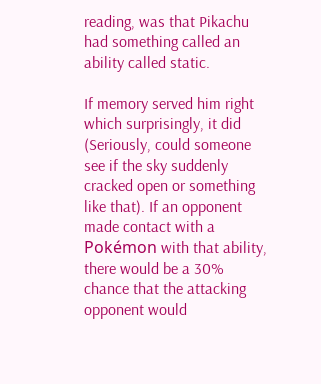reading, was that Pikachu had something called an ability called static.

If memory served him right which surprisingly, it did (Seriously, could someone see if the sky suddenly cracked open or something like that). If an opponent made contact with a Pokémon with that ability, there would be a 30% chance that the attacking opponent would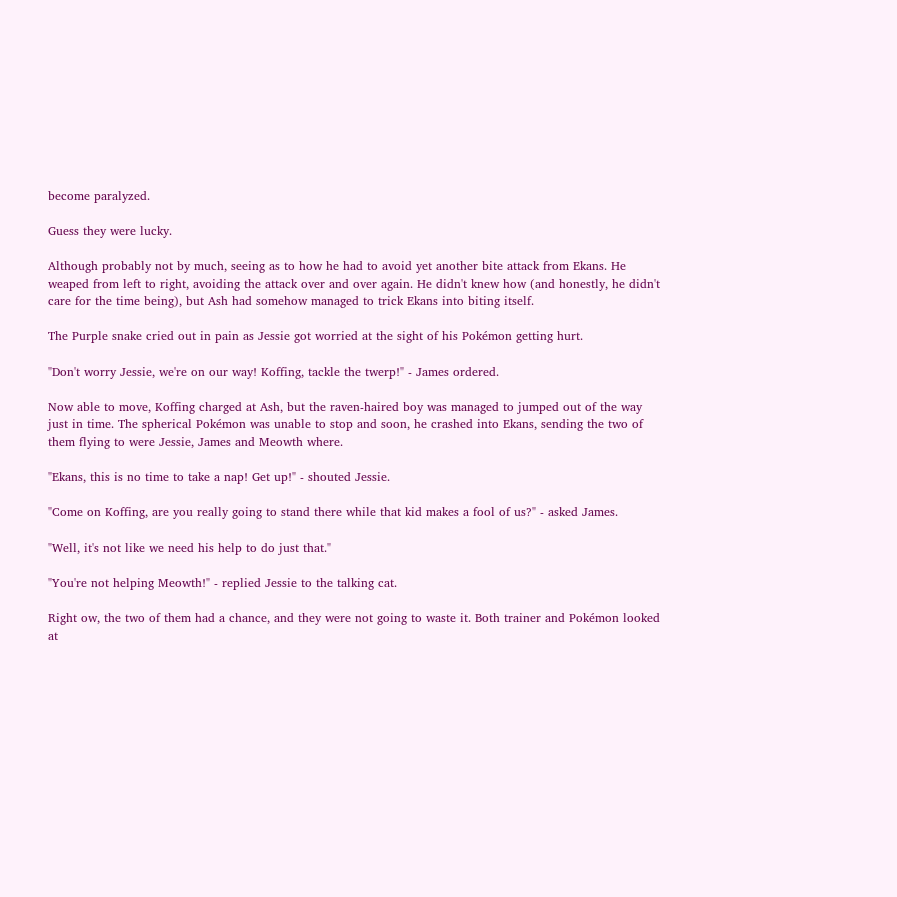become paralyzed.

Guess they were lucky.

Although probably not by much, seeing as to how he had to avoid yet another bite attack from Ekans. He weaped from left to right, avoiding the attack over and over again. He didn't knew how (and honestly, he didn't care for the time being), but Ash had somehow managed to trick Ekans into biting itself.

The Purple snake cried out in pain as Jessie got worried at the sight of his Pokémon getting hurt.

"Don't worry Jessie, we're on our way! Koffing, tackle the twerp!" - James ordered.

Now able to move, Koffing charged at Ash, but the raven-haired boy was managed to jumped out of the way just in time. The spherical Pokémon was unable to stop and soon, he crashed into Ekans, sending the two of them flying to were Jessie, James and Meowth where.

"Ekans, this is no time to take a nap! Get up!" - shouted Jessie.

"Come on Koffing, are you really going to stand there while that kid makes a fool of us?" - asked James.

"Well, it's not like we need his help to do just that."

"You're not helping Meowth!" - replied Jessie to the talking cat.

Right ow, the two of them had a chance, and they were not going to waste it. Both trainer and Pokémon looked at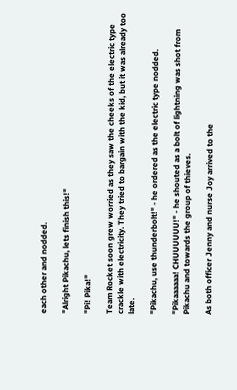each other and nodded.

"Alright Pikachu, lets finish this!"

"Pi! Pika!"

Team Rocket soon grew worried as they saw the cheeks of the electric type crackle with electricity. They tried to bargain with the kid, but it was already too late.

"Pikachu, use thunderbolt!" - he ordered as the electric type nodded.

"Pikaaaaaa! CHUUUUUU!" - he shouted as a bolt of lightning was shot from Pikachu and towards the group of thieves.

As both officer Jenny and nurse Joy arrived to the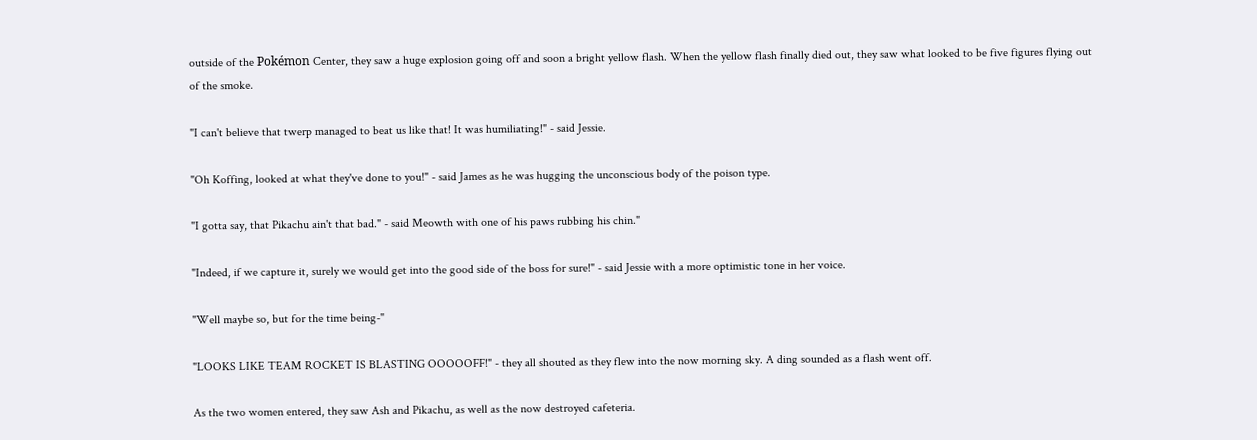outside of the Pokémon Center, they saw a huge explosion going off and soon a bright yellow flash. When the yellow flash finally died out, they saw what looked to be five figures flying out of the smoke.

"I can't believe that twerp managed to beat us like that! It was humiliating!" - said Jessie.

"Oh Koffing, looked at what they've done to you!" - said James as he was hugging the unconscious body of the poison type.

"I gotta say, that Pikachu ain't that bad." - said Meowth with one of his paws rubbing his chin."

"Indeed, if we capture it, surely we would get into the good side of the boss for sure!" - said Jessie with a more optimistic tone in her voice.

"Well maybe so, but for the time being-"

"LOOKS LIKE TEAM ROCKET IS BLASTING OOOOOFF!" - they all shouted as they flew into the now morning sky. A ding sounded as a flash went off.

As the two women entered, they saw Ash and Pikachu, as well as the now destroyed cafeteria.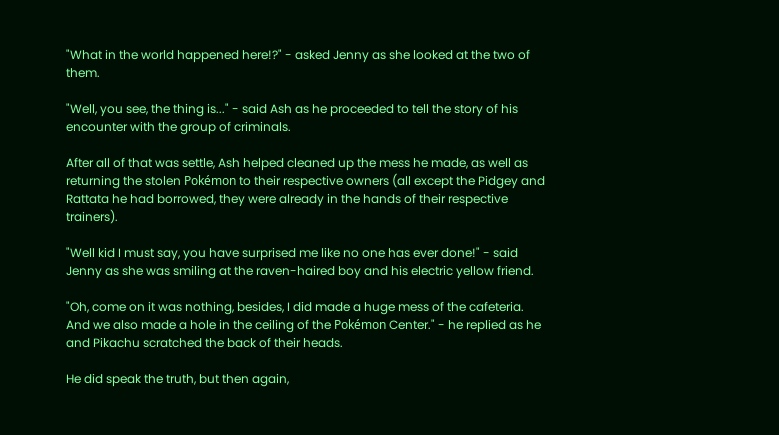"What in the world happened here!?" - asked Jenny as she looked at the two of them.

"Well, you see, the thing is..." - said Ash as he proceeded to tell the story of his encounter with the group of criminals.

After all of that was settle, Ash helped cleaned up the mess he made, as well as returning the stolen Pokémon to their respective owners (all except the Pidgey and Rattata he had borrowed, they were already in the hands of their respective trainers).

"Well kid I must say, you have surprised me like no one has ever done!" - said Jenny as she was smiling at the raven-haired boy and his electric yellow friend.

"Oh, come on it was nothing, besides, I did made a huge mess of the cafeteria. And we also made a hole in the ceiling of the Pokémon Center." - he replied as he and Pikachu scratched the back of their heads.

He did speak the truth, but then again,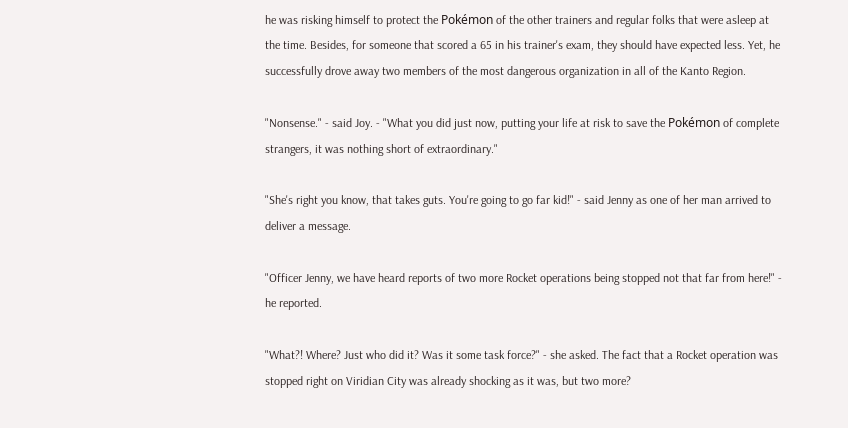he was risking himself to protect the Pokémon of the other trainers and regular folks that were asleep at the time. Besides, for someone that scored a 65 in his trainer's exam, they should have expected less. Yet, he successfully drove away two members of the most dangerous organization in all of the Kanto Region.

"Nonsense." - said Joy. - "What you did just now, putting your life at risk to save the Pokémon of complete strangers, it was nothing short of extraordinary."

"She's right you know, that takes guts. You're going to go far kid!" - said Jenny as one of her man arrived to deliver a message.

"Officer Jenny, we have heard reports of two more Rocket operations being stopped not that far from here!" - he reported.

"What?! Where? Just who did it? Was it some task force?" - she asked. The fact that a Rocket operation was stopped right on Viridian City was already shocking as it was, but two more?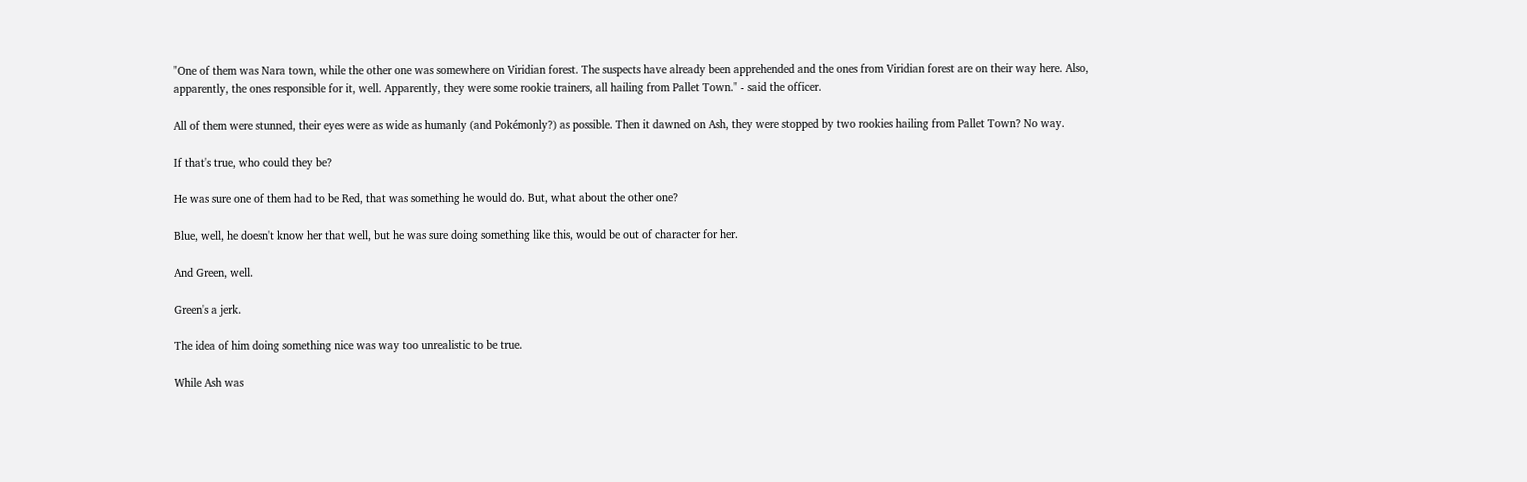"One of them was Nara town, while the other one was somewhere on Viridian forest. The suspects have already been apprehended and the ones from Viridian forest are on their way here. Also, apparently, the ones responsible for it, well. Apparently, they were some rookie trainers, all hailing from Pallet Town." - said the officer.

All of them were stunned, their eyes were as wide as humanly (and Pokémonly?) as possible. Then it dawned on Ash, they were stopped by two rookies hailing from Pallet Town? No way.

If that's true, who could they be?

He was sure one of them had to be Red, that was something he would do. But, what about the other one?

Blue, well, he doesn't know her that well, but he was sure doing something like this, would be out of character for her.

And Green, well.

Green's a jerk.

The idea of him doing something nice was way too unrealistic to be true.

While Ash was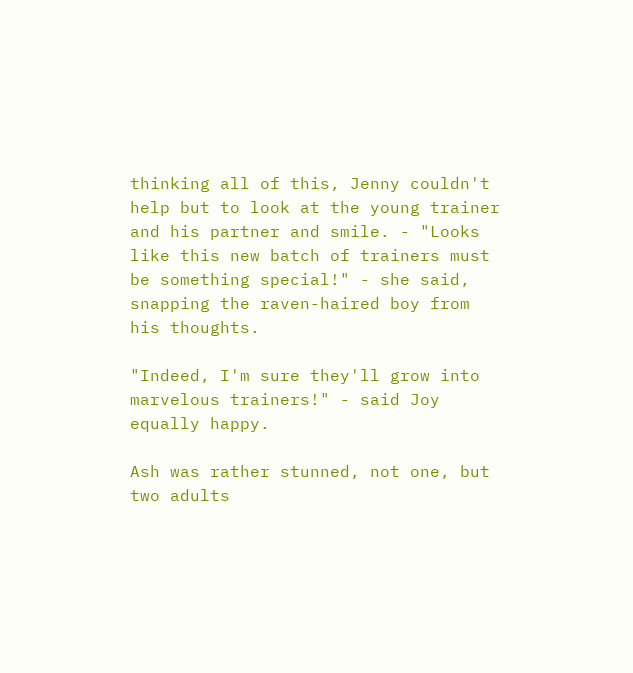thinking all of this, Jenny couldn't help but to look at the young trainer and his partner and smile. - "Looks like this new batch of trainers must be something special!" - she said, snapping the raven-haired boy from his thoughts.

"Indeed, I'm sure they'll grow into marvelous trainers!" - said Joy equally happy.

Ash was rather stunned, not one, but two adults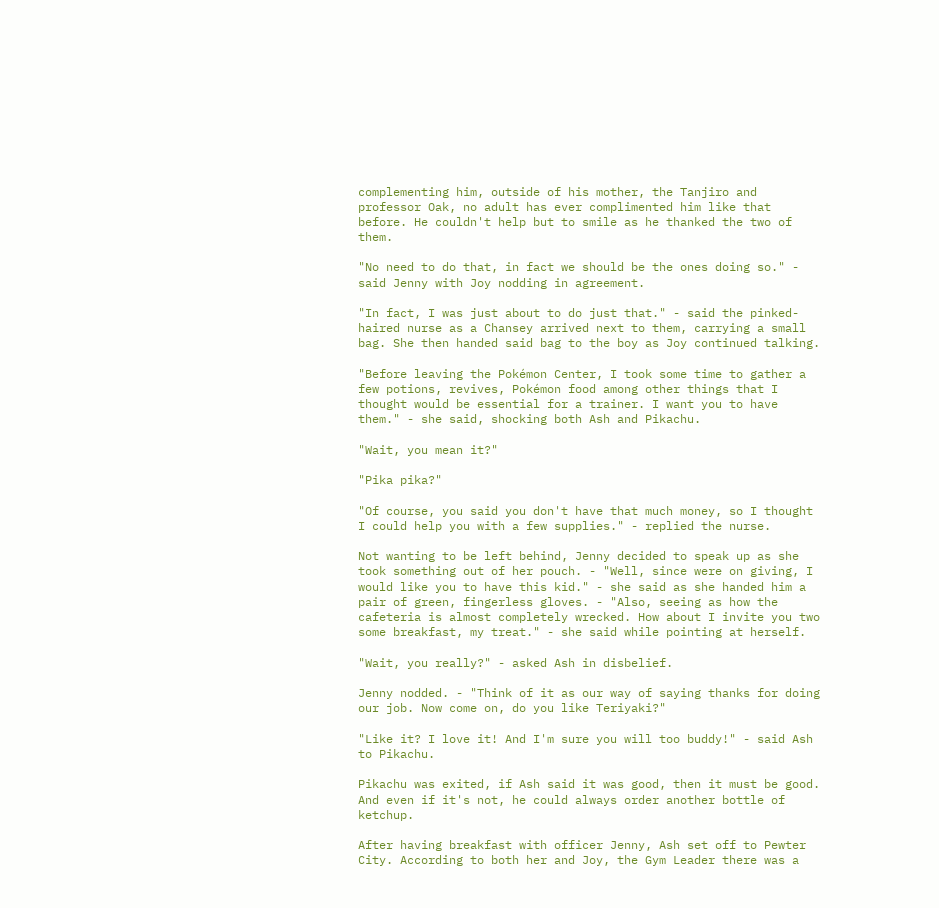complementing him, outside of his mother, the Tanjiro and professor Oak, no adult has ever complimented him like that before. He couldn't help but to smile as he thanked the two of them.

"No need to do that, in fact we should be the ones doing so." - said Jenny with Joy nodding in agreement.

"In fact, I was just about to do just that." - said the pinked-haired nurse as a Chansey arrived next to them, carrying a small bag. She then handed said bag to the boy as Joy continued talking.

"Before leaving the Pokémon Center, I took some time to gather a few potions, revives, Pokémon food among other things that I thought would be essential for a trainer. I want you to have them." - she said, shocking both Ash and Pikachu.

"Wait, you mean it?"

"Pika pika?"

"Of course, you said you don't have that much money, so I thought I could help you with a few supplies." - replied the nurse.

Not wanting to be left behind, Jenny decided to speak up as she took something out of her pouch. - "Well, since were on giving, I would like you to have this kid." - she said as she handed him a pair of green, fingerless gloves. - "Also, seeing as how the cafeteria is almost completely wrecked. How about I invite you two some breakfast, my treat." - she said while pointing at herself.

"Wait, you really?" - asked Ash in disbelief.

Jenny nodded. - "Think of it as our way of saying thanks for doing our job. Now come on, do you like Teriyaki?"

"Like it? I love it! And I'm sure you will too buddy!" - said Ash to Pikachu.

Pikachu was exited, if Ash said it was good, then it must be good. And even if it's not, he could always order another bottle of ketchup.

After having breakfast with officer Jenny, Ash set off to Pewter City. According to both her and Joy, the Gym Leader there was a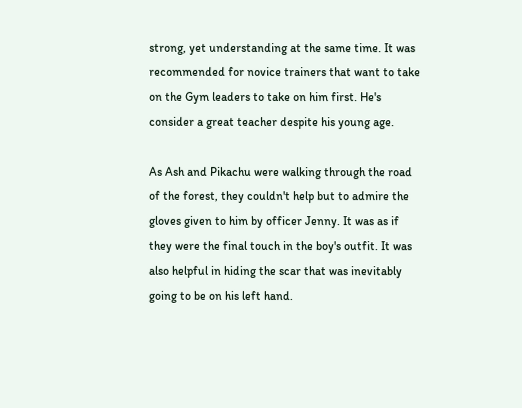strong, yet understanding at the same time. It was recommended for novice trainers that want to take on the Gym leaders to take on him first. He's consider a great teacher despite his young age.

As Ash and Pikachu were walking through the road of the forest, they couldn't help but to admire the gloves given to him by officer Jenny. It was as if they were the final touch in the boy's outfit. It was also helpful in hiding the scar that was inevitably going to be on his left hand.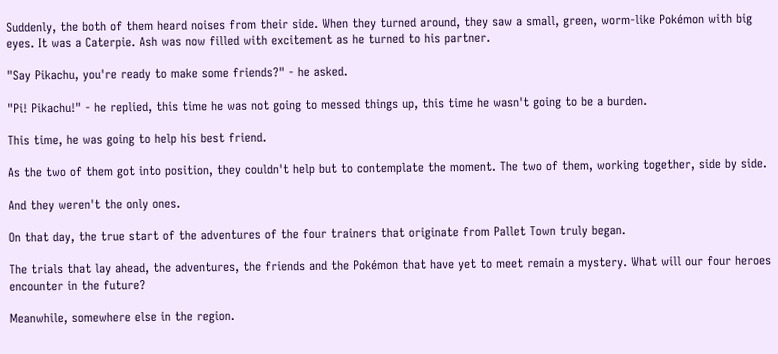Suddenly, the both of them heard noises from their side. When they turned around, they saw a small, green, worm-like Pokémon with big eyes. It was a Caterpie. Ash was now filled with excitement as he turned to his partner.

"Say Pikachu, you're ready to make some friends?" - he asked.

"Pi! Pikachu!" - he replied, this time he was not going to messed things up, this time he wasn't going to be a burden.

This time, he was going to help his best friend.

As the two of them got into position, they couldn't help but to contemplate the moment. The two of them, working together, side by side.

And they weren't the only ones.

On that day, the true start of the adventures of the four trainers that originate from Pallet Town truly began.

The trials that lay ahead, the adventures, the friends and the Pokémon that have yet to meet remain a mystery. What will our four heroes encounter in the future?

Meanwhile, somewhere else in the region.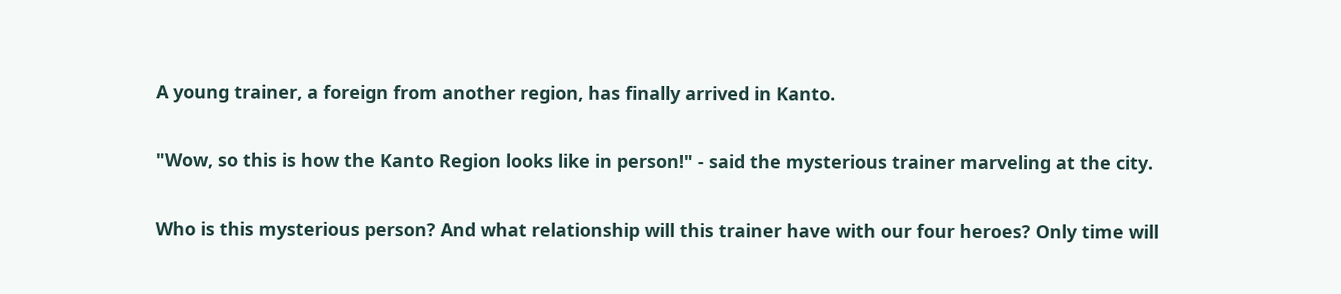A young trainer, a foreign from another region, has finally arrived in Kanto.

"Wow, so this is how the Kanto Region looks like in person!" - said the mysterious trainer marveling at the city.

Who is this mysterious person? And what relationship will this trainer have with our four heroes? Only time will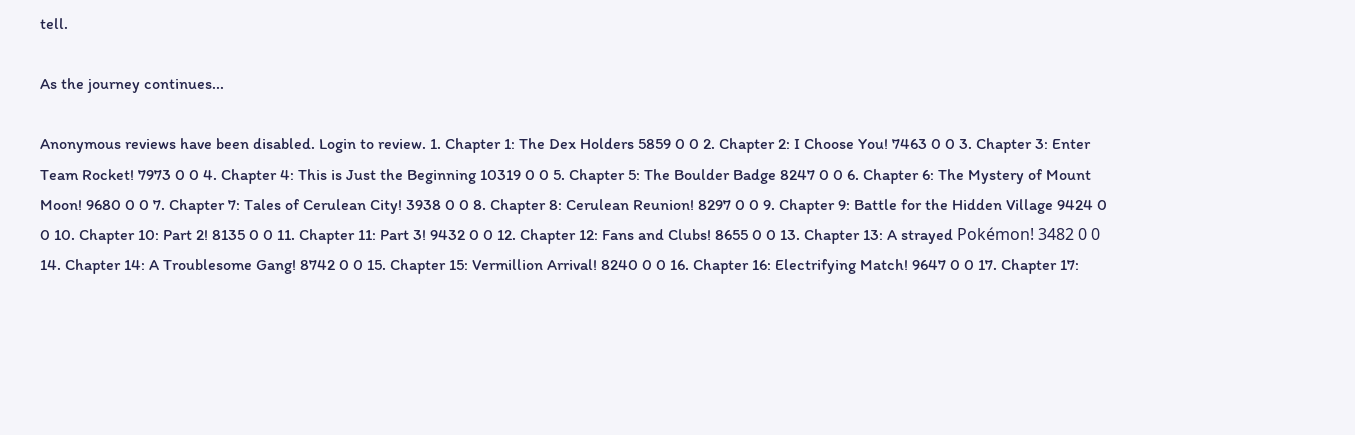tell.

As the journey continues...

Anonymous reviews have been disabled. Login to review. 1. Chapter 1: The Dex Holders 5859 0 0 2. Chapter 2: I Choose You! 7463 0 0 3. Chapter 3: Enter Team Rocket! 7973 0 0 4. Chapter 4: This is Just the Beginning 10319 0 0 5. Chapter 5: The Boulder Badge 8247 0 0 6. Chapter 6: The Mystery of Mount Moon! 9680 0 0 7. Chapter 7: Tales of Cerulean City! 3938 0 0 8. Chapter 8: Cerulean Reunion! 8297 0 0 9. Chapter 9: Battle for the Hidden Village 9424 0 0 10. Chapter 10: Part 2! 8135 0 0 11. Chapter 11: Part 3! 9432 0 0 12. Chapter 12: Fans and Clubs! 8655 0 0 13. Chapter 13: A strayed Pokémon! 3482 0 0 14. Chapter 14: A Troublesome Gang! 8742 0 0 15. Chapter 15: Vermillion Arrival! 8240 0 0 16. Chapter 16: Electrifying Match! 9647 0 0 17. Chapter 17: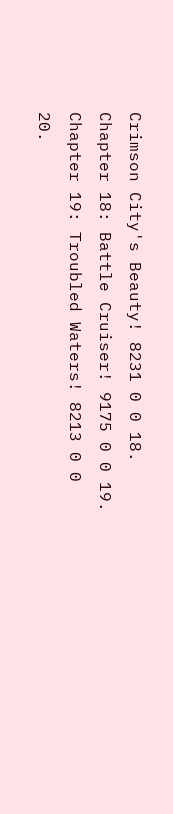Crimson City's Beauty! 8231 0 0 18. Chapter 18: Battle Cruiser! 9175 0 0 19. Chapter 19: Troubled Waters! 8213 0 0 20.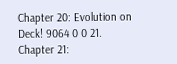Chapter 20: Evolution on Deck! 9064 0 0 21. Chapter 21: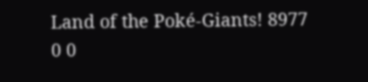Land of the Poké-Giants! 8977 0 0